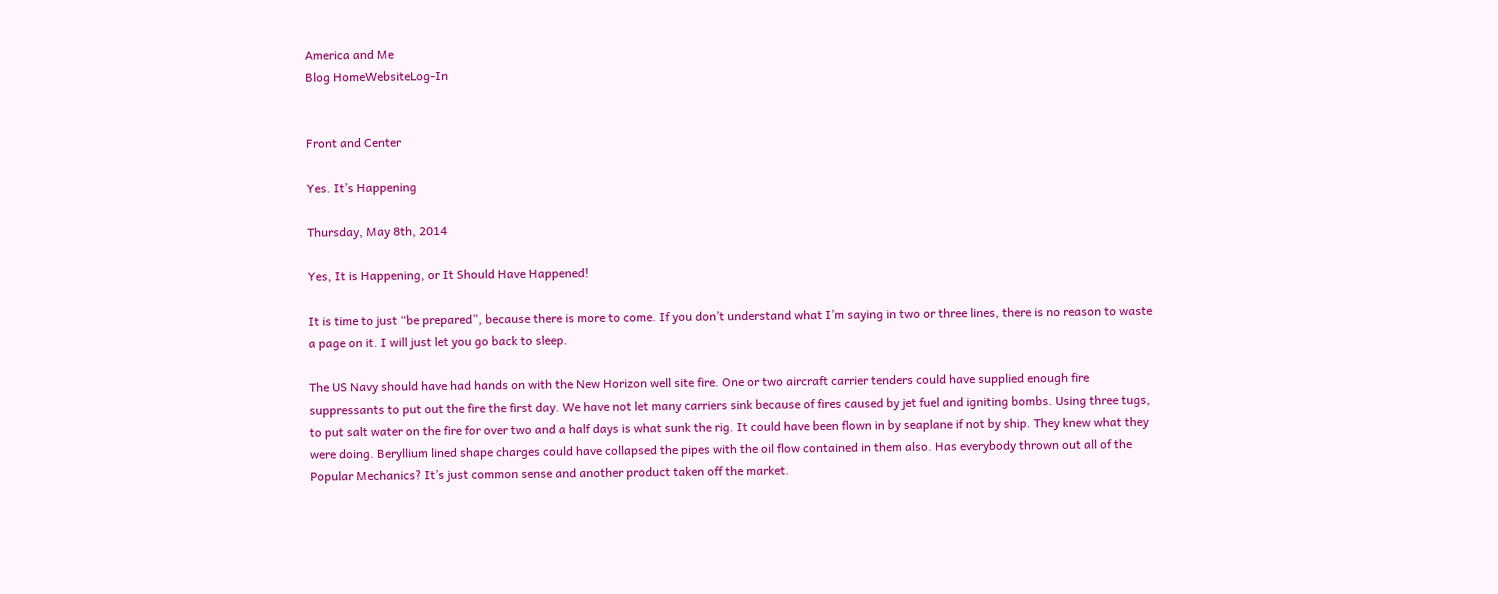America and Me
Blog HomeWebsiteLog-In


Front and Center

Yes. It’s Happening

Thursday, May 8th, 2014

Yes, It is Happening, or It Should Have Happened!

It is time to just “be prepared”, because there is more to come. If you don’t understand what I’m saying in two or three lines, there is no reason to waste a page on it. I will just let you go back to sleep.

The US Navy should have had hands on with the New Horizon well site fire. One or two aircraft carrier tenders could have supplied enough fire suppressants to put out the fire the first day. We have not let many carriers sink because of fires caused by jet fuel and igniting bombs. Using three tugs, to put salt water on the fire for over two and a half days is what sunk the rig. It could have been flown in by seaplane if not by ship. They knew what they were doing. Beryllium lined shape charges could have collapsed the pipes with the oil flow contained in them also. Has everybody thrown out all of the Popular Mechanics? It’s just common sense and another product taken off the market.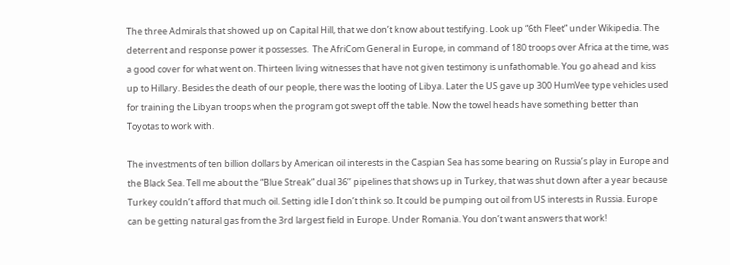The three Admirals that showed up on Capital Hill, that we don’t know about testifying. Look up “6th Fleet” under Wikipedia. The deterrent and response power it possesses.  The AfriCom General in Europe, in command of 180 troops over Africa at the time, was a good cover for what went on. Thirteen living witnesses that have not given testimony is unfathomable. You go ahead and kiss up to Hillary. Besides the death of our people, there was the looting of Libya. Later the US gave up 300 HumVee type vehicles used for training the Libyan troops when the program got swept off the table. Now the towel heads have something better than Toyotas to work with.

The investments of ten billion dollars by American oil interests in the Caspian Sea has some bearing on Russia’s play in Europe and the Black Sea. Tell me about the “Blue Streak” dual 36’’ pipelines that shows up in Turkey, that was shut down after a year because Turkey couldn’t afford that much oil. Setting idle I don’t think so. It could be pumping out oil from US interests in Russia. Europe can be getting natural gas from the 3rd largest field in Europe. Under Romania. You don’t want answers that work!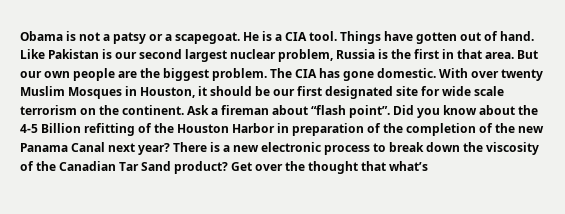Obama is not a patsy or a scapegoat. He is a CIA tool. Things have gotten out of hand. Like Pakistan is our second largest nuclear problem, Russia is the first in that area. But our own people are the biggest problem. The CIA has gone domestic. With over twenty Muslim Mosques in Houston, it should be our first designated site for wide scale terrorism on the continent. Ask a fireman about “flash point”. Did you know about the 4-5 Billion refitting of the Houston Harbor in preparation of the completion of the new Panama Canal next year? There is a new electronic process to break down the viscosity of the Canadian Tar Sand product? Get over the thought that what’s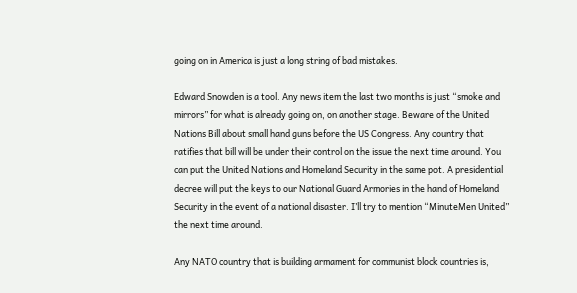going on in America is just a long string of bad mistakes.

Edward Snowden is a tool. Any news item the last two months is just “smoke and mirrors” for what is already going on, on another stage. Beware of the United Nations Bill about small hand guns before the US Congress. Any country that ratifies that bill will be under their control on the issue the next time around. You can put the United Nations and Homeland Security in the same pot. A presidential decree will put the keys to our National Guard Armories in the hand of Homeland Security in the event of a national disaster. I’ll try to mention “MinuteMen United” the next time around.

Any NATO country that is building armament for communist block countries is,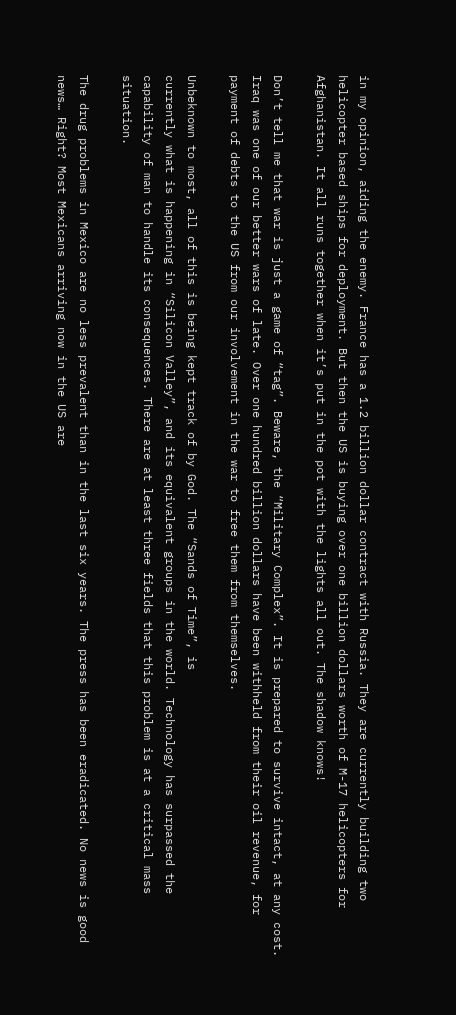in my opinion, aiding the enemy. France has a 1.2 billion dollar contract with Russia. They are currently building two helicopter based ships for deployment. But then the US is buying over one billion dollars worth of M-17 helicopters for Afghanistan. It all runs together when it’s put in the pot with the lights all out. The shadow knows!

Don’t tell me that war is just a game of “tag”. Beware, the “Military Complex”. It is prepared to survive intact, at any cost. Iraq was one of our better wars of late. Over one hundred billion dollars have been withheld from their oil revenue, for payment of debts to the US from our involvement in the war to free them from themselves.

Unbeknown to most, all of this is being kept track of by God. The “Sands of Time”, is
currently what is happening in “Silicon Valley”, and its equivalent groups in the world. Technology has surpassed the capability of man to handle its consequences. There are at least three fields that this problem is at a critical mass situation.

The drug problems in Mexico are no less prevalent than in the last six years. The press has been eradicated. No news is good news… Right? Most Mexicans arriving now in the US are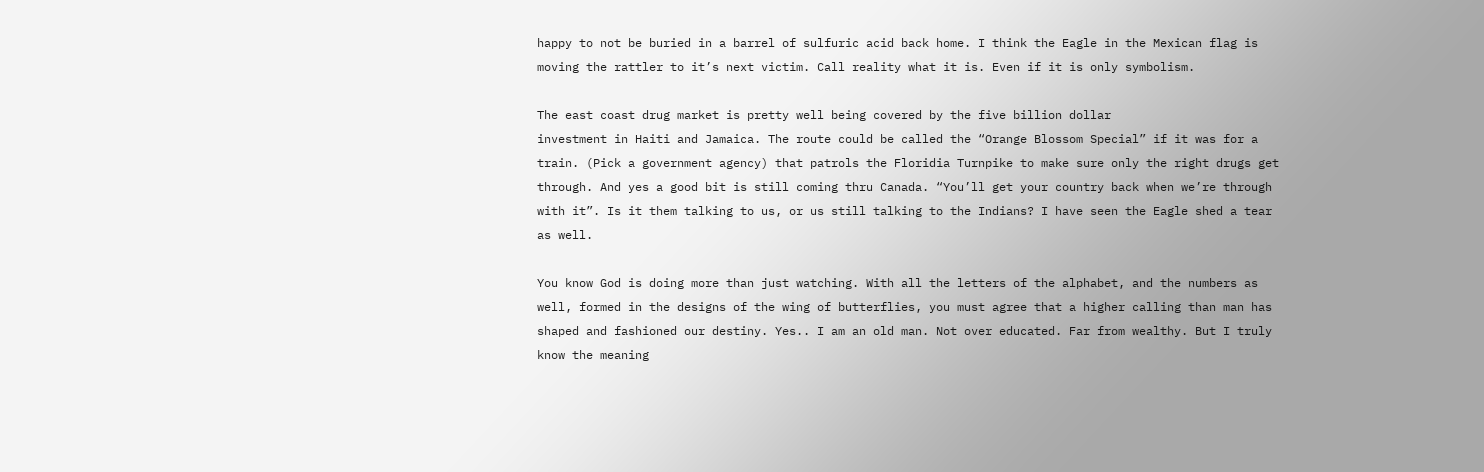happy to not be buried in a barrel of sulfuric acid back home. I think the Eagle in the Mexican flag is moving the rattler to it’s next victim. Call reality what it is. Even if it is only symbolism.

The east coast drug market is pretty well being covered by the five billion dollar
investment in Haiti and Jamaica. The route could be called the “Orange Blossom Special” if it was for a train. (Pick a government agency) that patrols the Floridia Turnpike to make sure only the right drugs get through. And yes a good bit is still coming thru Canada. “You’ll get your country back when we’re through with it”. Is it them talking to us, or us still talking to the Indians? I have seen the Eagle shed a tear as well.

You know God is doing more than just watching. With all the letters of the alphabet, and the numbers as well, formed in the designs of the wing of butterflies, you must agree that a higher calling than man has shaped and fashioned our destiny. Yes.. I am an old man. Not over educated. Far from wealthy. But I truly know the meaning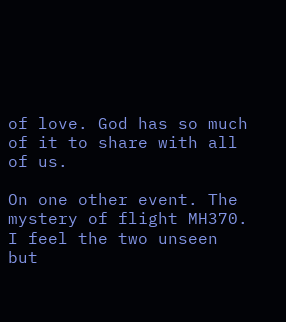of love. God has so much of it to share with all of us.

On one other event. The mystery of flight MH370. I feel the two unseen but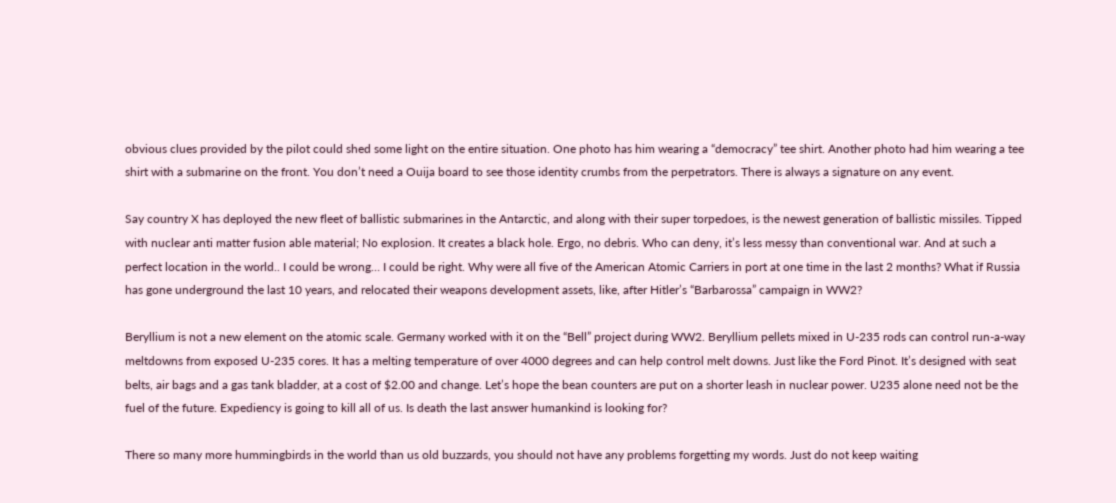obvious clues provided by the pilot could shed some light on the entire situation. One photo has him wearing a “democracy” tee shirt. Another photo had him wearing a tee shirt with a submarine on the front. You don’t need a Ouija board to see those identity crumbs from the perpetrators. There is always a signature on any event.

Say country X has deployed the new fleet of ballistic submarines in the Antarctic, and along with their super torpedoes, is the newest generation of ballistic missiles. Tipped with nuclear anti matter fusion able material; No explosion. It creates a black hole. Ergo, no debris. Who can deny, it’s less messy than conventional war. And at such a perfect location in the world.. I could be wrong… I could be right. Why were all five of the American Atomic Carriers in port at one time in the last 2 months? What if Russia has gone underground the last 10 years, and relocated their weapons development assets, like, after Hitler’s “Barbarossa” campaign in WW2?

Beryllium is not a new element on the atomic scale. Germany worked with it on the “Bell” project during WW2. Beryllium pellets mixed in U-235 rods can control run-a-way meltdowns from exposed U-235 cores. It has a melting temperature of over 4000 degrees and can help control melt downs. Just like the Ford Pinot. It’s designed with seat belts, air bags and a gas tank bladder, at a cost of $2.00 and change. Let’s hope the bean counters are put on a shorter leash in nuclear power. U235 alone need not be the fuel of the future. Expediency is going to kill all of us. Is death the last answer humankind is looking for?

There so many more hummingbirds in the world than us old buzzards, you should not have any problems forgetting my words. Just do not keep waiting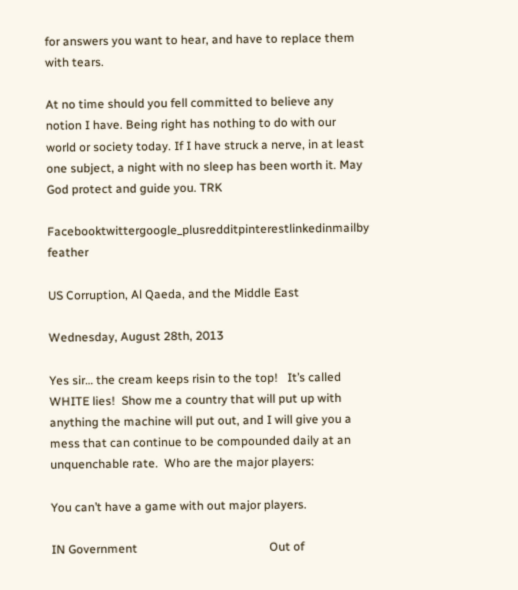for answers you want to hear, and have to replace them with tears.

At no time should you fell committed to believe any notion I have. Being right has nothing to do with our world or society today. If I have struck a nerve, in at least one subject, a night with no sleep has been worth it. May God protect and guide you. TRK

Facebooktwittergoogle_plusredditpinterestlinkedinmailby feather

US Corruption, Al Qaeda, and the Middle East

Wednesday, August 28th, 2013

Yes sir… the cream keeps risin to the top!   It’s called WHITE lies!  Show me a country that will put up with anything the machine will put out, and I will give you a mess that can continue to be compounded daily at an unquenchable rate.  Who are the major players:

You can’t have a game with out major players.

IN Government                                            Out of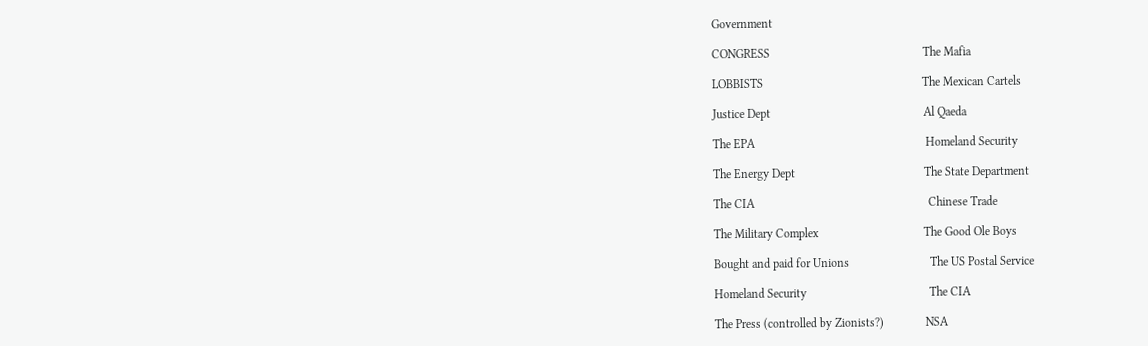Government

CONGRESS                                                   The Mafia

LOBBISTS                                                     The Mexican Cartels

Justice Dept                                                   Al Qaeda

The EPA                                                         Homeland Security

The Energy Dept                                           The State Department

The CIA                                                          Chinese Trade

The Military Complex                                   The Good Ole Boys

Bought and paid for Unions                           The US Postal Service

Homeland Security                                         The CIA

The Press (controlled by Zionists?)              NSA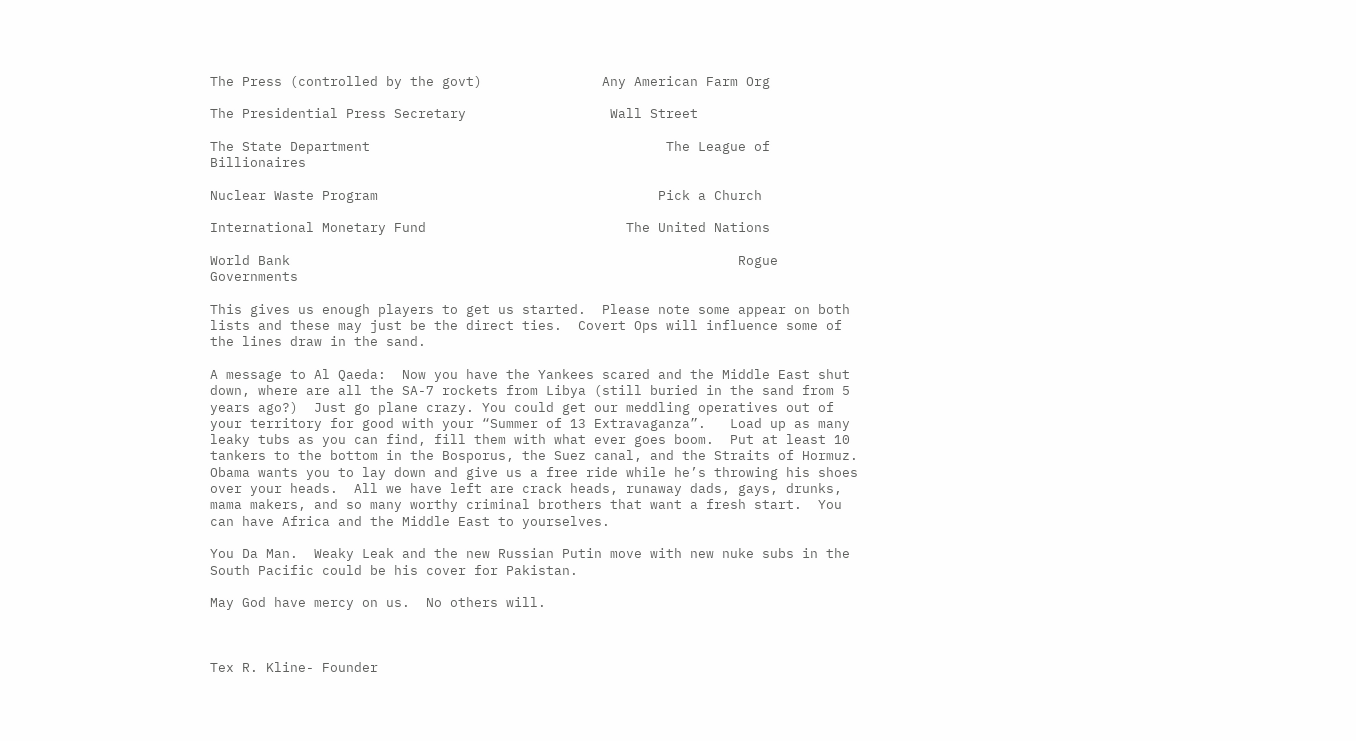The Press (controlled by the govt)               Any American Farm Org

The Presidential Press Secretary                  Wall Street

The State Department                                     The League of Billionaires

Nuclear Waste Program                                   Pick a Church

International Monetary Fund                         The United Nations

World Bank                                                        Rogue Governments

This gives us enough players to get us started.  Please note some appear on both lists and these may just be the direct ties.  Covert Ops will influence some of the lines draw in the sand.

A message to Al Qaeda:  Now you have the Yankees scared and the Middle East shut down, where are all the SA-7 rockets from Libya (still buried in the sand from 5 years ago?)  Just go plane crazy. You could get our meddling operatives out of your territory for good with your “Summer of 13 Extravaganza”.   Load up as many leaky tubs as you can find, fill them with what ever goes boom.  Put at least 10 tankers to the bottom in the Bosporus, the Suez canal, and the Straits of Hormuz.  Obama wants you to lay down and give us a free ride while he’s throwing his shoes over your heads.  All we have left are crack heads, runaway dads, gays, drunks, mama makers, and so many worthy criminal brothers that want a fresh start.  You can have Africa and the Middle East to yourselves.

You Da Man.  Weaky Leak and the new Russian Putin move with new nuke subs in the South Pacific could be his cover for Pakistan.

May God have mercy on us.  No others will.



Tex R. Kline- Founder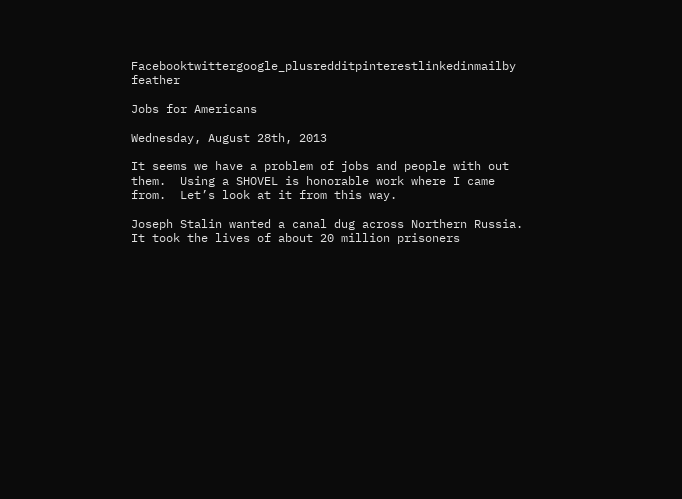Facebooktwittergoogle_plusredditpinterestlinkedinmailby feather

Jobs for Americans

Wednesday, August 28th, 2013

It seems we have a problem of jobs and people with out them.  Using a SHOVEL is honorable work where I came from.  Let’s look at it from this way.

Joseph Stalin wanted a canal dug across Northern Russia.  It took the lives of about 20 million prisoners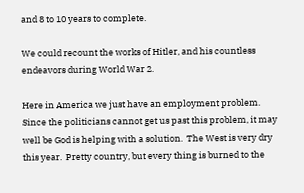and 8 to 10 years to complete.

We could recount the works of Hitler, and his countless endeavors during World War 2.

Here in America we just have an employment problem.  Since the politicians cannot get us past this problem, it may well be God is helping with a solution.  The West is very dry this year.  Pretty country, but every thing is burned to the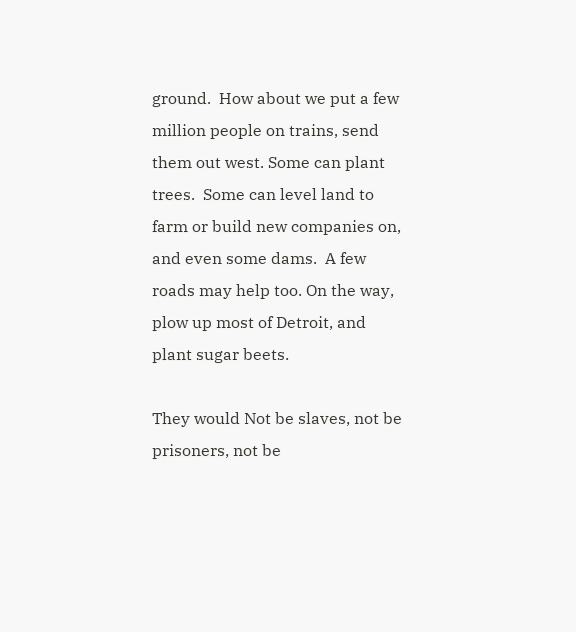ground.  How about we put a few million people on trains, send them out west. Some can plant trees.  Some can level land to farm or build new companies on, and even some dams.  A few roads may help too. On the way, plow up most of Detroit, and plant sugar beets.

They would Not be slaves, not be prisoners, not be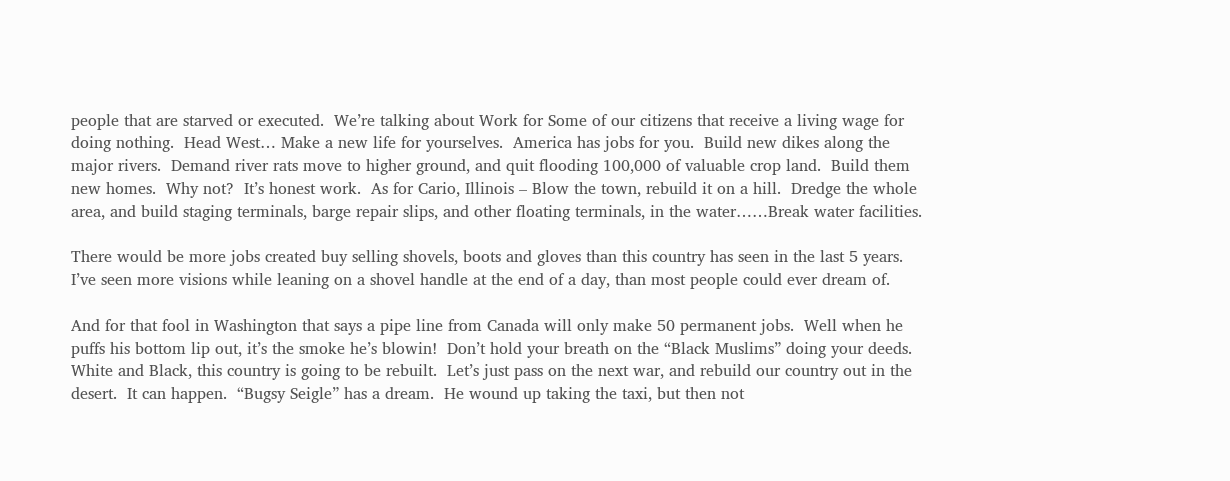people that are starved or executed.  We’re talking about Work for Some of our citizens that receive a living wage for doing nothing.  Head West… Make a new life for yourselves.  America has jobs for you.  Build new dikes along the major rivers.  Demand river rats move to higher ground, and quit flooding 100,000 of valuable crop land.  Build them new homes.  Why not?  It’s honest work.  As for Cario, Illinois – Blow the town, rebuild it on a hill.  Dredge the whole area, and build staging terminals, barge repair slips, and other floating terminals, in the water……Break water facilities.

There would be more jobs created buy selling shovels, boots and gloves than this country has seen in the last 5 years.  I’ve seen more visions while leaning on a shovel handle at the end of a day, than most people could ever dream of.

And for that fool in Washington that says a pipe line from Canada will only make 50 permanent jobs.  Well when he puffs his bottom lip out, it’s the smoke he’s blowin!  Don’t hold your breath on the “Black Muslims” doing your deeds.  White and Black, this country is going to be rebuilt.  Let’s just pass on the next war, and rebuild our country out in the desert.  It can happen.  “Bugsy Seigle” has a dream.  He wound up taking the taxi, but then not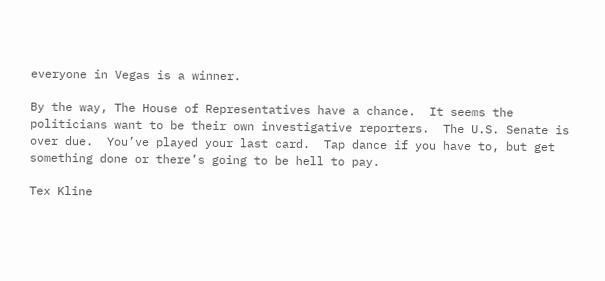everyone in Vegas is a winner.

By the way, The House of Representatives have a chance.  It seems the politicians want to be their own investigative reporters.  The U.S. Senate is over due.  You’ve played your last card.  Tap dance if you have to, but get something done or there’s going to be hell to pay.

Tex Kline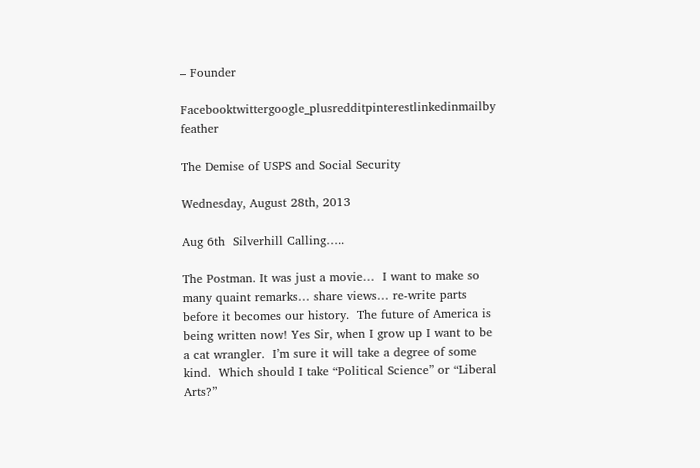– Founder

Facebooktwittergoogle_plusredditpinterestlinkedinmailby feather

The Demise of USPS and Social Security

Wednesday, August 28th, 2013

Aug 6th  Silverhill Calling…..

The Postman. It was just a movie…  I want to make so many quaint remarks… share views… re-write parts before it becomes our history.  The future of America is being written now! Yes Sir, when I grow up I want to be a cat wrangler.  I’m sure it will take a degree of some kind.  Which should I take “Political Science” or “Liberal Arts?”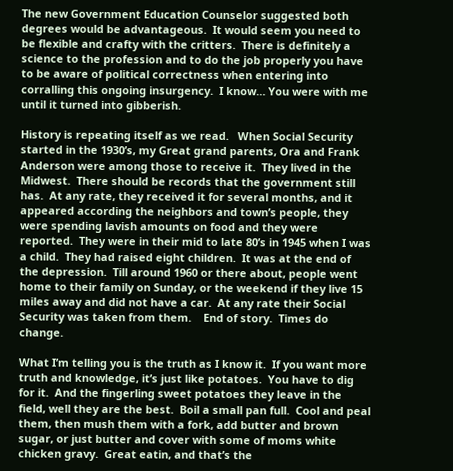The new Government Education Counselor suggested both degrees would be advantageous.  It would seem you need to be flexible and crafty with the critters.  There is definitely a science to the profession and to do the job properly you have to be aware of political correctness when entering into corralling this ongoing insurgency.  I know… You were with me until it turned into gibberish.

History is repeating itself as we read.   When Social Security started in the 1930’s, my Great grand parents, Ora and Frank Anderson were among those to receive it.  They lived in the Midwest.  There should be records that the government still has.  At any rate, they received it for several months, and it appeared according the neighbors and town’s people, they were spending lavish amounts on food and they were reported.  They were in their mid to late 80’s in 1945 when I was a child.  They had raised eight children.  It was at the end of the depression.  Till around 1960 or there about, people went home to their family on Sunday, or the weekend if they live 15 miles away and did not have a car.  At any rate their Social Security was taken from them.    End of story.  Times do change.

What I’m telling you is the truth as I know it.  If you want more truth and knowledge, it’s just like potatoes.  You have to dig for it.  And the fingerling sweet potatoes they leave in the field, well they are the best.  Boil a small pan full.  Cool and peal them, then mush them with a fork, add butter and brown sugar, or just butter and cover with some of moms white chicken gravy.  Great eatin, and that’s the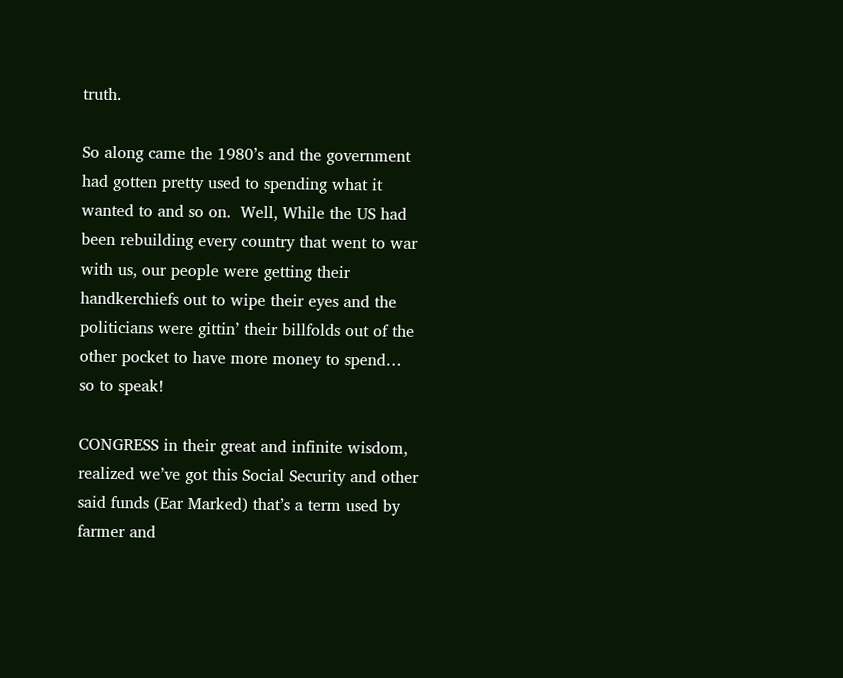truth.

So along came the 1980’s and the government had gotten pretty used to spending what it wanted to and so on.  Well, While the US had been rebuilding every country that went to war with us, our people were getting their handkerchiefs out to wipe their eyes and the politicians were gittin’ their billfolds out of the other pocket to have more money to spend… so to speak!

CONGRESS in their great and infinite wisdom, realized we’ve got this Social Security and other said funds (Ear Marked) that’s a term used by farmer and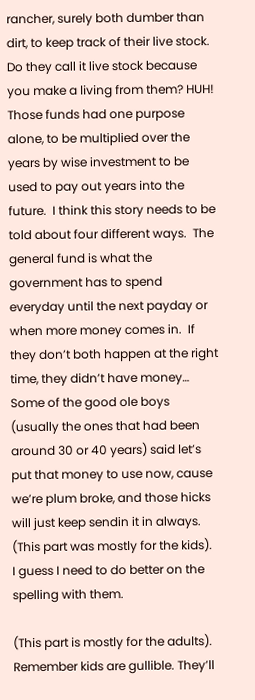rancher, surely both dumber than dirt, to keep track of their live stock.  Do they call it live stock because you make a living from them? HUH!  Those funds had one purpose alone, to be multiplied over the years by wise investment to be used to pay out years into the future.  I think this story needs to be told about four different ways.  The general fund is what the government has to spend everyday until the next payday or when more money comes in.  If they don’t both happen at the right time, they didn’t have money…  Some of the good ole boys (usually the ones that had been around 30 or 40 years) said let’s put that money to use now, cause we’re plum broke, and those hicks will just keep sendin it in always.   (This part was mostly for the kids).    I guess I need to do better on the spelling with them.

(This part is mostly for the adults).  Remember kids are gullible. They’ll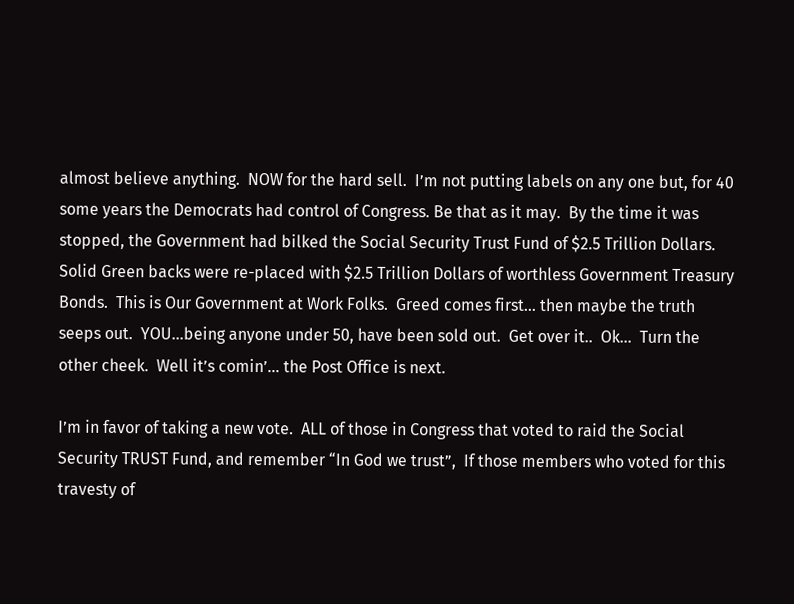almost believe anything.  NOW for the hard sell.  I’m not putting labels on any one but, for 40 some years the Democrats had control of Congress. Be that as it may.  By the time it was stopped, the Government had bilked the Social Security Trust Fund of $2.5 Trillion Dollars.  Solid Green backs were re-placed with $2.5 Trillion Dollars of worthless Government Treasury Bonds.  This is Our Government at Work Folks.  Greed comes first… then maybe the truth seeps out.  YOU…being anyone under 50, have been sold out.  Get over it..  Ok…  Turn the other cheek.  Well it’s comin’… the Post Office is next.

I’m in favor of taking a new vote.  ALL of those in Congress that voted to raid the Social Security TRUST Fund, and remember “In God we trust”,  If those members who voted for this travesty of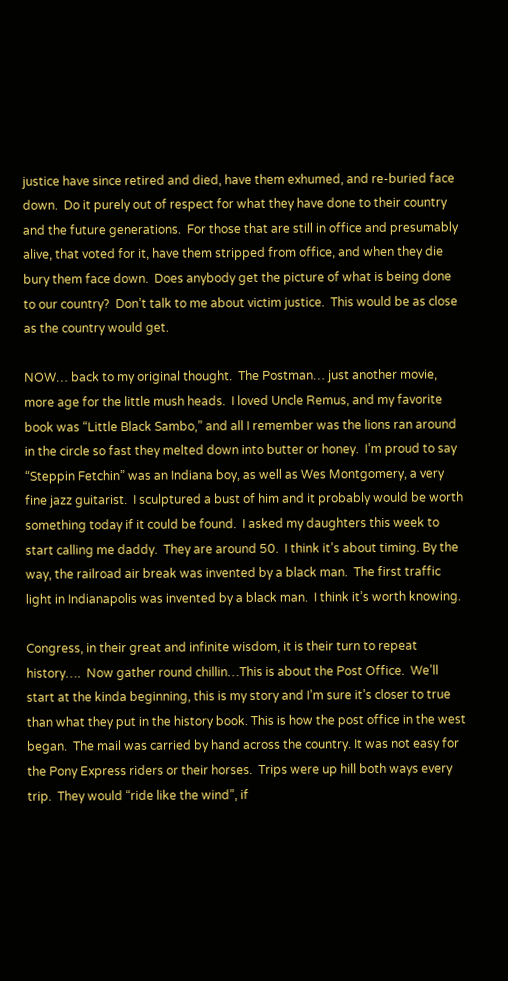justice have since retired and died, have them exhumed, and re-buried face down.  Do it purely out of respect for what they have done to their country and the future generations.  For those that are still in office and presumably alive, that voted for it, have them stripped from office, and when they die bury them face down.  Does anybody get the picture of what is being done to our country?  Don’t talk to me about victim justice.  This would be as close as the country would get.

NOW… back to my original thought.  The Postman… just another movie, more age for the little mush heads.  I loved Uncle Remus, and my favorite book was “Little Black Sambo,” and all I remember was the lions ran around in the circle so fast they melted down into butter or honey.  I’m proud to say “Steppin Fetchin” was an Indiana boy, as well as Wes Montgomery, a very fine jazz guitarist.  I sculptured a bust of him and it probably would be worth something today if it could be found.  I asked my daughters this week to start calling me daddy.  They are around 50.  I think it’s about timing. By the way, the railroad air break was invented by a black man.  The first traffic light in Indianapolis was invented by a black man.  I think it’s worth knowing.

Congress, in their great and infinite wisdom, it is their turn to repeat history….  Now gather round chillin…This is about the Post Office.  We’ll start at the kinda beginning, this is my story and I’m sure it’s closer to true than what they put in the history book. This is how the post office in the west began.  The mail was carried by hand across the country. It was not easy for the Pony Express riders or their horses.  Trips were up hill both ways every trip.  They would “ride like the wind”, if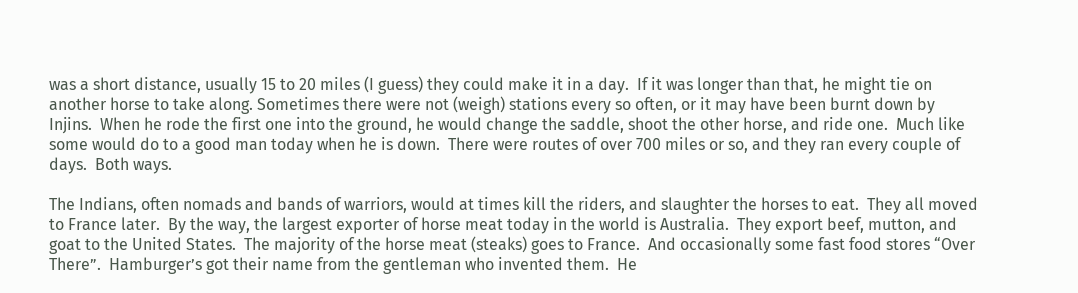was a short distance, usually 15 to 20 miles (I guess) they could make it in a day.  If it was longer than that, he might tie on another horse to take along. Sometimes there were not (weigh) stations every so often, or it may have been burnt down by Injins.  When he rode the first one into the ground, he would change the saddle, shoot the other horse, and ride one.  Much like some would do to a good man today when he is down.  There were routes of over 700 miles or so, and they ran every couple of days.  Both ways.

The Indians, often nomads and bands of warriors, would at times kill the riders, and slaughter the horses to eat.  They all moved to France later.  By the way, the largest exporter of horse meat today in the world is Australia.  They export beef, mutton, and goat to the United States.  The majority of the horse meat (steaks) goes to France.  And occasionally some fast food stores “Over There”.  Hamburger’s got their name from the gentleman who invented them.  He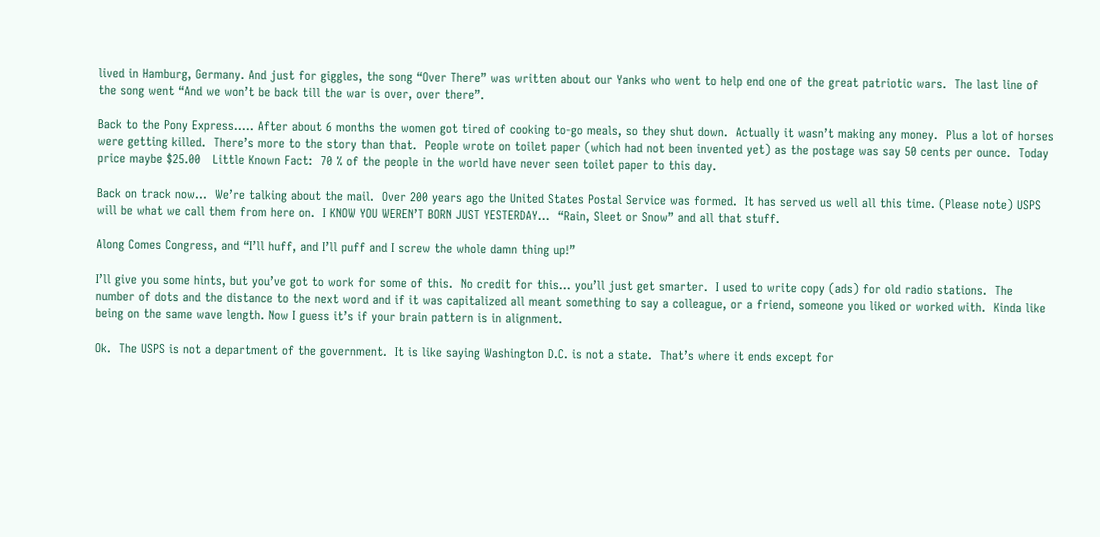lived in Hamburg, Germany. And just for giggles, the song “Over There” was written about our Yanks who went to help end one of the great patriotic wars.  The last line of the song went “And we won’t be back till the war is over, over there”.

Back to the Pony Express….. After about 6 months the women got tired of cooking to-go meals, so they shut down.  Actually it wasn’t making any money.  Plus a lot of horses were getting killed.  There’s more to the story than that.  People wrote on toilet paper (which had not been invented yet) as the postage was say 50 cents per ounce.  Today price maybe $25.00   Little Known Fact:  70 % of the people in the world have never seen toilet paper to this day.

Back on track now…  We’re talking about the mail.  Over 200 years ago the United States Postal Service was formed.  It has served us well all this time. (Please note) USPS will be what we call them from here on.  I KNOW YOU WEREN’T BORN JUST YESTERDAY…  “Rain, Sleet or Snow” and all that stuff.

Along Comes Congress, and “I’ll huff, and I’ll puff and I screw the whole damn thing up!”

I’ll give you some hints, but you’ve got to work for some of this.  No credit for this… you’ll just get smarter.  I used to write copy (ads) for old radio stations.  The number of dots and the distance to the next word and if it was capitalized all meant something to say a colleague, or a friend, someone you liked or worked with.  Kinda like being on the same wave length. Now I guess it’s if your brain pattern is in alignment.

Ok.  The USPS is not a department of the government.  It is like saying Washington D.C. is not a state.  That’s where it ends except for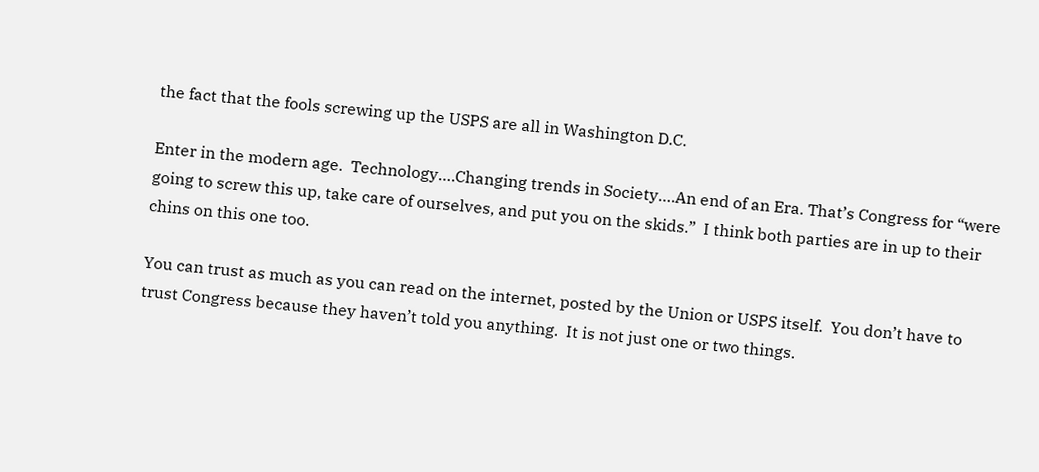the fact that the fools screwing up the USPS are all in Washington D.C.

Enter in the modern age.  Technology….Changing trends in Society….An end of an Era. That’s Congress for “were going to screw this up, take care of ourselves, and put you on the skids.”  I think both parties are in up to their chins on this one too.

You can trust as much as you can read on the internet, posted by the Union or USPS itself.  You don’t have to trust Congress because they haven’t told you anything.  It is not just one or two things.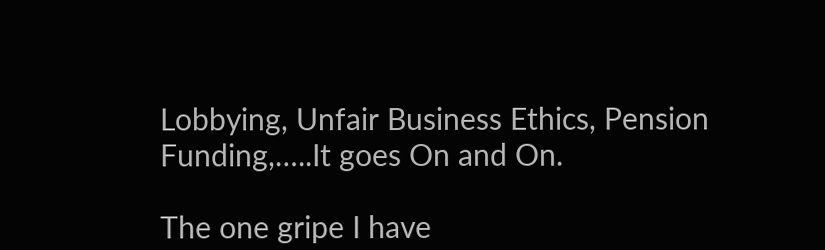Lobbying, Unfair Business Ethics, Pension Funding,…..It goes On and On.

The one gripe I have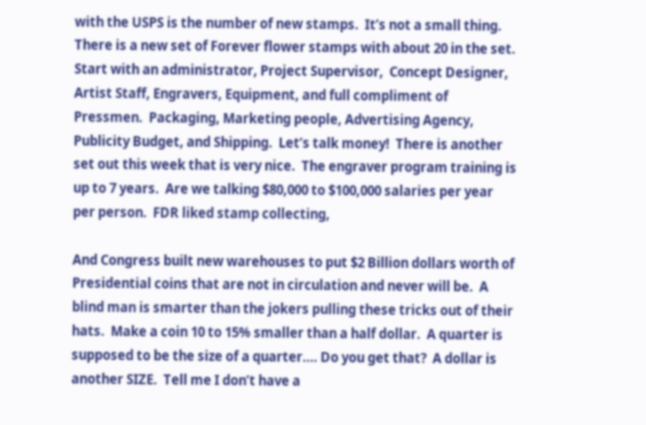with the USPS is the number of new stamps.  It’s not a small thing.  There is a new set of Forever flower stamps with about 20 in the set.  Start with an administrator, Project Supervisor,  Concept Designer, Artist Staff, Engravers, Equipment, and full compliment of Pressmen.  Packaging, Marketing people, Advertising Agency, Publicity Budget, and Shipping.  Let’s talk money!  There is another set out this week that is very nice.  The engraver program training is up to 7 years.  Are we talking $80,000 to $100,000 salaries per year per person.  FDR liked stamp collecting,

And Congress built new warehouses to put $2 Billion dollars worth of Presidential coins that are not in circulation and never will be.  A blind man is smarter than the jokers pulling these tricks out of their hats.  Make a coin 10 to 15% smaller than a half dollar.  A quarter is supposed to be the size of a quarter…. Do you get that?  A dollar is another SIZE.  Tell me I don’t have a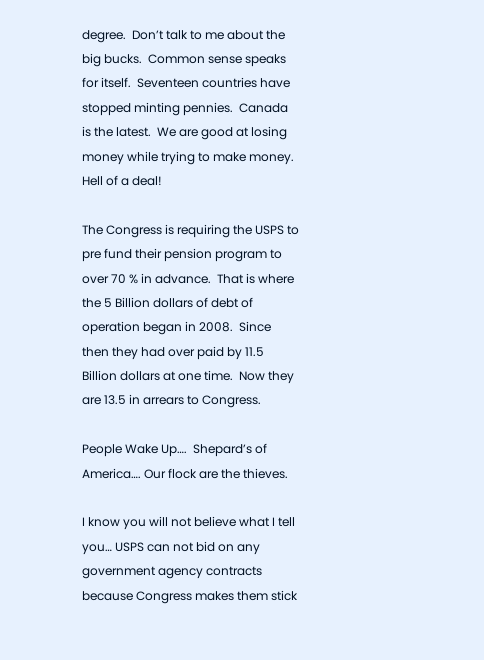degree.  Don’t talk to me about the big bucks.  Common sense speaks for itself.  Seventeen countries have stopped minting pennies.  Canada is the latest.  We are good at losing money while trying to make money.  Hell of a deal!

The Congress is requiring the USPS to pre fund their pension program to over 70 % in advance.  That is where the 5 Billion dollars of debt of operation began in 2008.  Since then they had over paid by 11.5 Billion dollars at one time.  Now they are 13.5 in arrears to Congress.

People Wake Up….  Shepard’s of America…. Our flock are the thieves.

I know you will not believe what I tell you… USPS can not bid on any government agency contracts because Congress makes them stick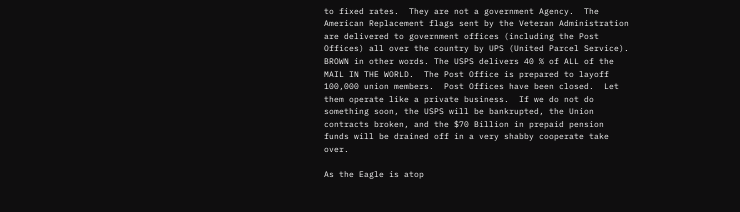to fixed rates.  They are not a government Agency.  The American Replacement flags sent by the Veteran Administration are delivered to government offices (including the Post Offices) all over the country by UPS (United Parcel Service).  BROWN in other words. The USPS delivers 40 % of ALL of the MAIL IN THE WORLD.  The Post Office is prepared to layoff 100,000 union members.  Post Offices have been closed.  Let them operate like a private business.  If we do not do something soon, the USPS will be bankrupted, the Union contracts broken, and the $70 Billion in prepaid pension funds will be drained off in a very shabby cooperate take over.

As the Eagle is atop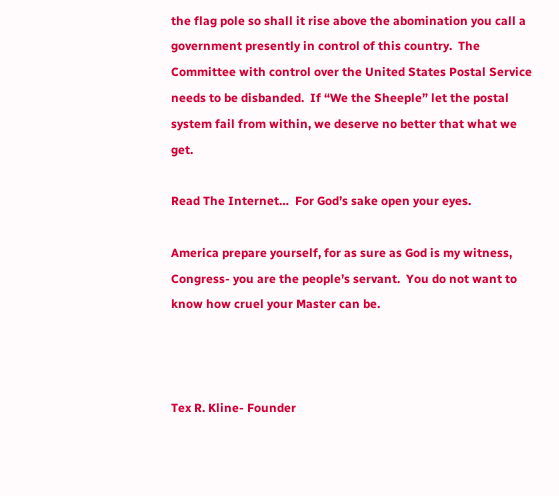the flag pole so shall it rise above the abomination you call a government presently in control of this country.  The Committee with control over the United States Postal Service needs to be disbanded.  If “We the Sheeple” let the postal system fail from within, we deserve no better that what we get.

Read The Internet…  For God’s sake open your eyes.

America prepare yourself, for as sure as God is my witness, Congress- you are the people’s servant.  You do not want to know how cruel your Master can be.



Tex R. Kline- Founder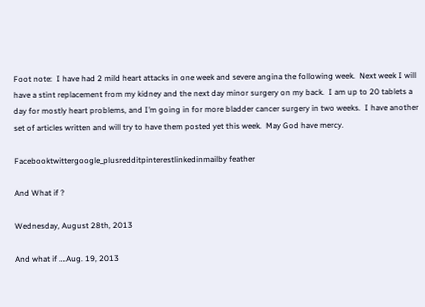Foot note:  I have had 2 mild heart attacks in one week and severe angina the following week.  Next week I will have a stint replacement from my kidney and the next day minor surgery on my back.  I am up to 20 tablets a day for mostly heart problems, and I’m going in for more bladder cancer surgery in two weeks.  I have another set of articles written and will try to have them posted yet this week.  May God have mercy.

Facebooktwittergoogle_plusredditpinterestlinkedinmailby feather

And What if ?

Wednesday, August 28th, 2013

And what if ….Aug. 19, 2013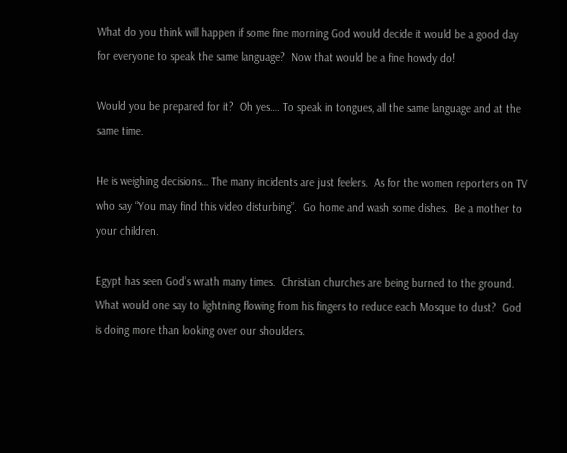What do you think will happen if some fine morning God would decide it would be a good day for everyone to speak the same language?  Now that would be a fine howdy do!

Would you be prepared for it?  Oh yes…. To speak in tongues, all the same language and at the same time.

He is weighing decisions… The many incidents are just feelers.  As for the women reporters on TV who say “You may find this video disturbing”.  Go home and wash some dishes.  Be a mother to your children.

Egypt has seen God’s wrath many times.  Christian churches are being burned to the ground.  What would one say to lightning flowing from his fingers to reduce each Mosque to dust?  God is doing more than looking over our shoulders.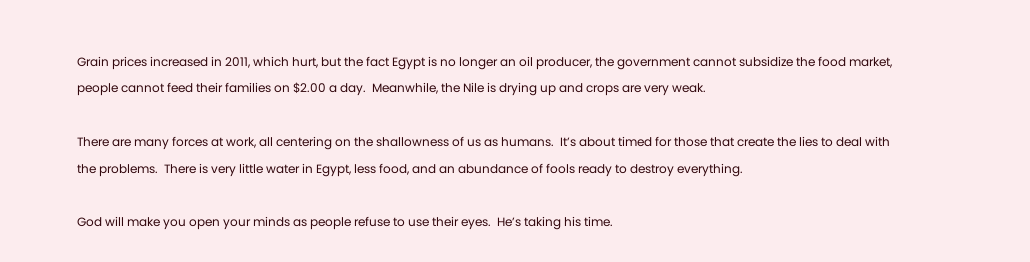Grain prices increased in 2011, which hurt, but the fact Egypt is no longer an oil producer, the government cannot subsidize the food market, people cannot feed their families on $2.00 a day.  Meanwhile, the Nile is drying up and crops are very weak.

There are many forces at work, all centering on the shallowness of us as humans.  It’s about timed for those that create the lies to deal with the problems.  There is very little water in Egypt, less food, and an abundance of fools ready to destroy everything.

God will make you open your minds as people refuse to use their eyes.  He’s taking his time.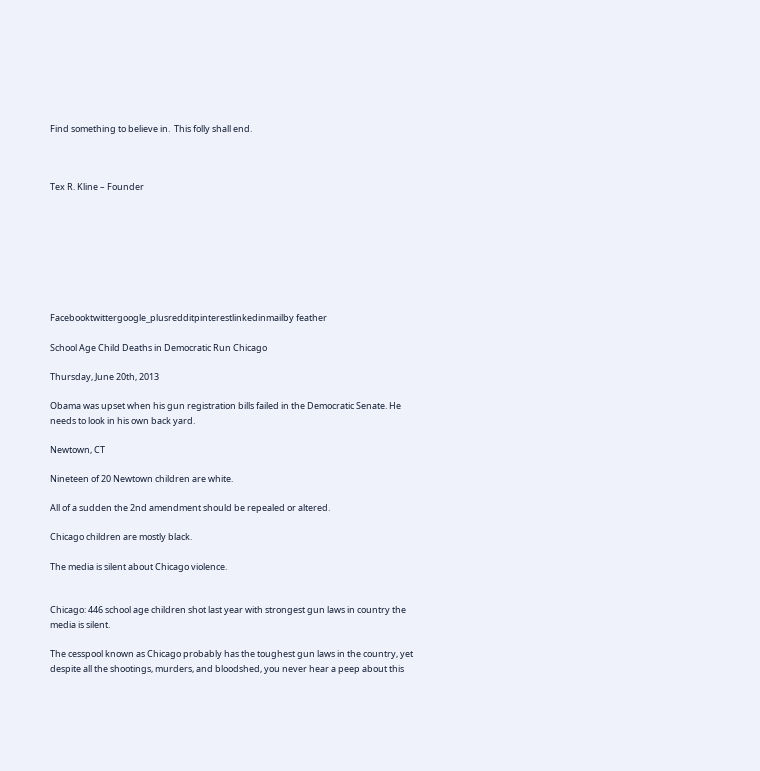Find something to believe in.  This folly shall end.



Tex R. Kline – Founder








Facebooktwittergoogle_plusredditpinterestlinkedinmailby feather

School Age Child Deaths in Democratic Run Chicago

Thursday, June 20th, 2013

Obama was upset when his gun registration bills failed in the Democratic Senate. He needs to look in his own back yard.

Newtown, CT

Nineteen of 20 Newtown children are white.

All of a sudden the 2nd amendment should be repealed or altered.

Chicago children are mostly black.

The media is silent about Chicago violence.


Chicago: 446 school age children shot last year with strongest gun laws in country the media is silent.

The cesspool known as Chicago probably has the toughest gun laws in the country, yet despite all the shootings, murders, and bloodshed, you never hear a peep about this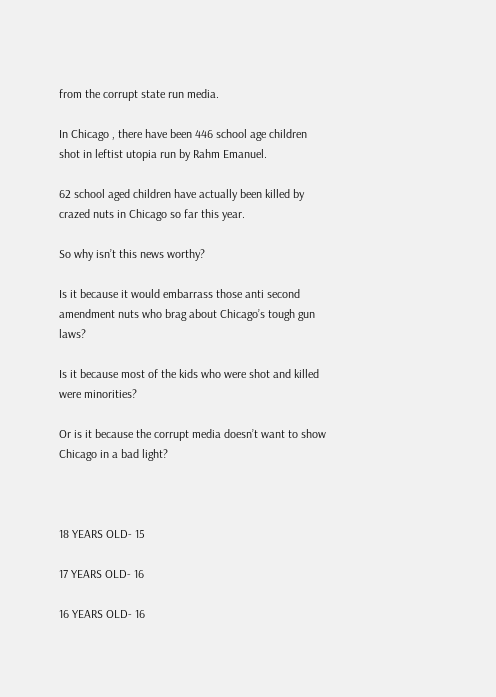from the corrupt state run media.

In Chicago , there have been 446 school age children shot in leftist utopia run by Rahm Emanuel.

62 school aged children have actually been killed by crazed nuts in Chicago so far this year.

So why isn’t this news worthy?

Is it because it would embarrass those anti second amendment nuts who brag about Chicago’s tough gun laws?

Is it because most of the kids who were shot and killed were minorities?

Or is it because the corrupt media doesn’t want to show Chicago in a bad light?



18 YEARS OLD- 15

17 YEARS OLD- 16

16 YEARS OLD- 16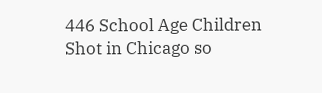446 School Age Children Shot in Chicago so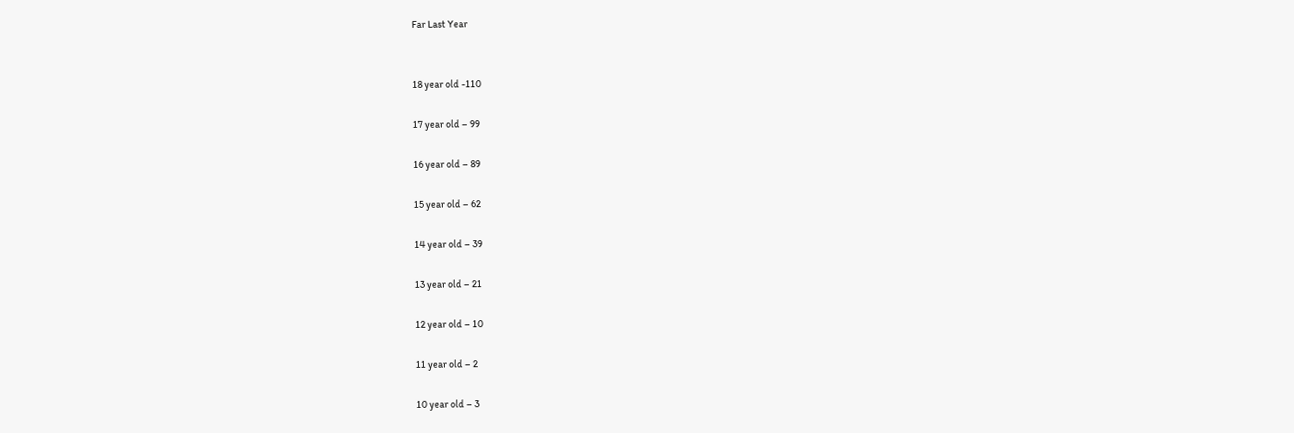Far Last Year


18 year old -110

17 year old – 99

16 year old – 89

15 year old – 62

14 year old – 39

13 year old – 21

12 year old – 10

11 year old – 2

10 year old – 3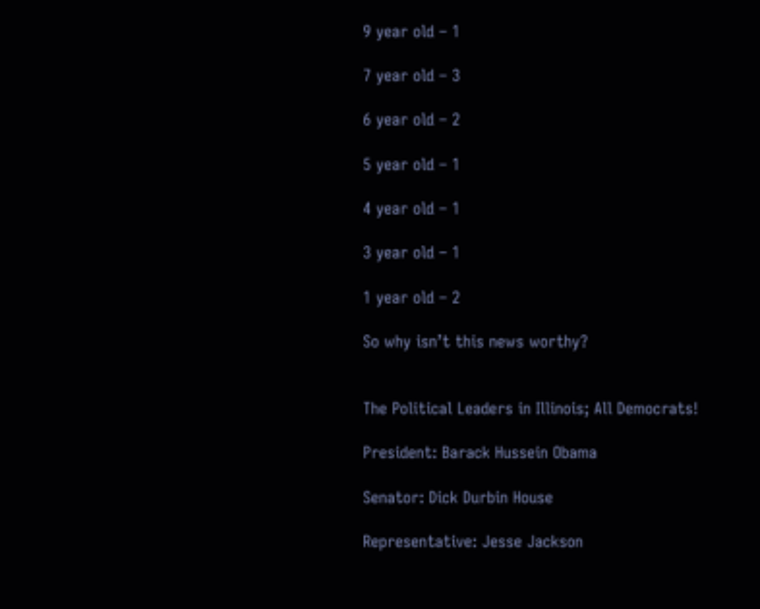9 year old – 1

7 year old – 3

6 year old – 2

5 year old – 1

4 year old – 1

3 year old – 1

1 year old – 2

So why isn’t this news worthy?


The Political Leaders in Illinois; All Democrats!

President: Barack Hussein Obama

Senator: Dick Durbin House

Representative: Jesse Jackson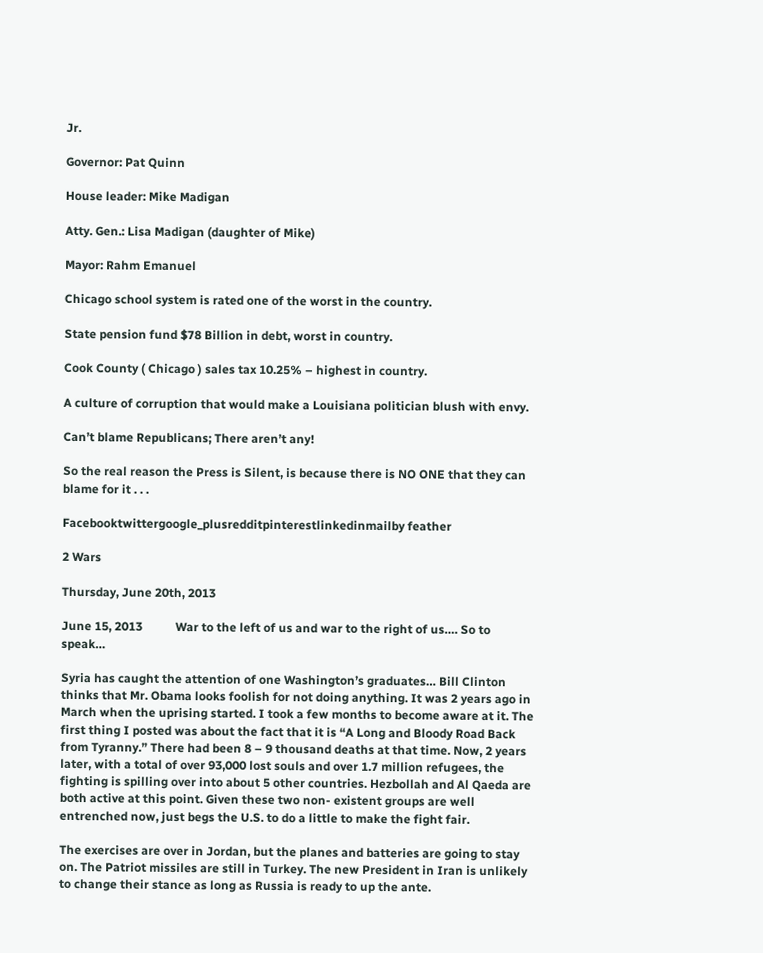Jr.

Governor: Pat Quinn

House leader: Mike Madigan

Atty. Gen.: Lisa Madigan (daughter of Mike)

Mayor: Rahm Emanuel

Chicago school system is rated one of the worst in the country.

State pension fund $78 Billion in debt, worst in country.

Cook County ( Chicago ) sales tax 10.25% – highest in country.

A culture of corruption that would make a Louisiana politician blush with envy.

Can’t blame Republicans; There aren’t any!

So the real reason the Press is Silent, is because there is NO ONE that they can blame for it . . .

Facebooktwittergoogle_plusredditpinterestlinkedinmailby feather

2 Wars

Thursday, June 20th, 2013

June 15, 2013           War to the left of us and war to the right of us…. So to speak…

Syria has caught the attention of one Washington’s graduates… Bill Clinton thinks that Mr. Obama looks foolish for not doing anything. It was 2 years ago in March when the uprising started. I took a few months to become aware at it. The first thing I posted was about the fact that it is “A Long and Bloody Road Back from Tyranny.” There had been 8 – 9 thousand deaths at that time. Now, 2 years later, with a total of over 93,000 lost souls and over 1.7 million refugees, the fighting is spilling over into about 5 other countries. Hezbollah and Al Qaeda are both active at this point. Given these two non- existent groups are well entrenched now, just begs the U.S. to do a little to make the fight fair.

The exercises are over in Jordan, but the planes and batteries are going to stay on. The Patriot missiles are still in Turkey. The new President in Iran is unlikely to change their stance as long as Russia is ready to up the ante.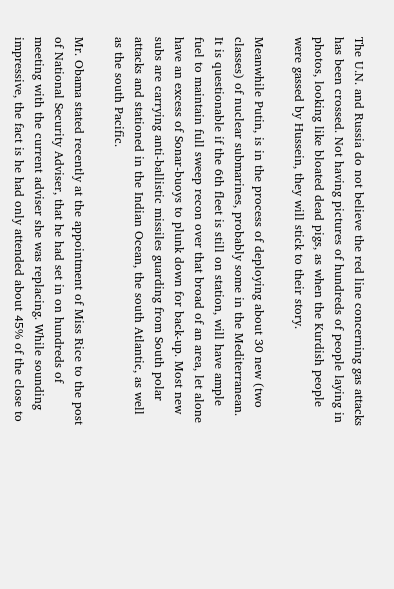The U.N. and Russia do not believe the red line concerning gas attacks has been crossed. Not having pictures of hundreds of people laying in photos, looking like bloated dead pigs, as when the Kurdish people were gassed by Hussein, they will stick to their story.

Meanwhile Putin, is in the process of deploying about 30 new (two classes) of nuclear submarines, probably some in the Mediterranean. It is questionable if the 6th fleet is still on station, will have ample fuel to maintain full sweep recon over that broad of an area, let alone have an excess of Sonar-buoys to plunk down for back-up. Most new subs are carrying anti-ballistic missiles guarding from South polar attacks and stationed in the Indian Ocean, the south Atlantic, as well as the south Pacific.

Mr. Obama stated recently at the appointment of Miss Rice to the post of National Security Adviser, that he had set in on hundreds of meeting with the current adviser she was replacing. While sounding impressive, the fact is he had only attended about 45% of the close to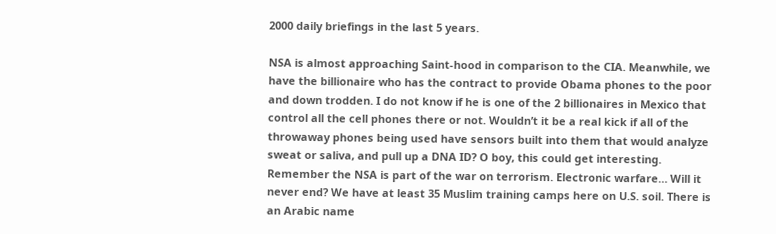2000 daily briefings in the last 5 years.

NSA is almost approaching Saint-hood in comparison to the CIA. Meanwhile, we have the billionaire who has the contract to provide Obama phones to the poor and down trodden. I do not know if he is one of the 2 billionaires in Mexico that control all the cell phones there or not. Wouldn’t it be a real kick if all of the throwaway phones being used have sensors built into them that would analyze sweat or saliva, and pull up a DNA ID? O boy, this could get interesting. Remember the NSA is part of the war on terrorism. Electronic warfare… Will it never end? We have at least 35 Muslim training camps here on U.S. soil. There is an Arabic name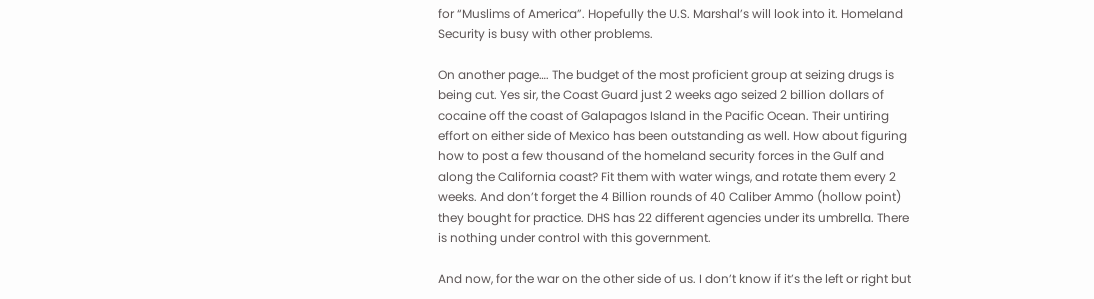for “Muslims of America”. Hopefully the U.S. Marshal’s will look into it. Homeland Security is busy with other problems.

On another page…. The budget of the most proficient group at seizing drugs is being cut. Yes sir, the Coast Guard just 2 weeks ago seized 2 billion dollars of cocaine off the coast of Galapagos Island in the Pacific Ocean. Their untiring effort on either side of Mexico has been outstanding as well. How about figuring how to post a few thousand of the homeland security forces in the Gulf and along the California coast? Fit them with water wings, and rotate them every 2 weeks. And don’t forget the 4 Billion rounds of 40 Caliber Ammo (hollow point) they bought for practice. DHS has 22 different agencies under its umbrella. There is nothing under control with this government.

And now, for the war on the other side of us. I don’t know if it’s the left or right but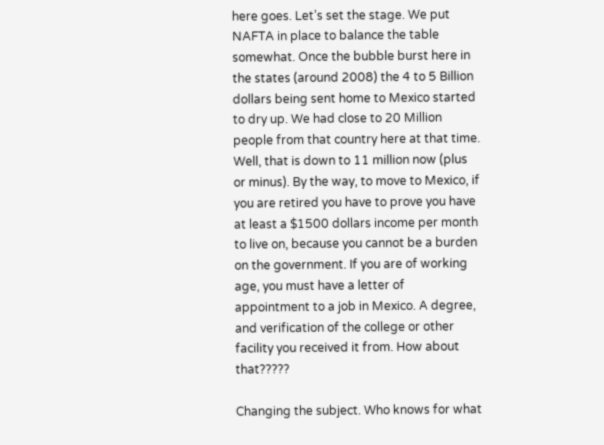here goes. Let’s set the stage. We put NAFTA in place to balance the table somewhat. Once the bubble burst here in the states (around 2008) the 4 to 5 Billion dollars being sent home to Mexico started to dry up. We had close to 20 Million people from that country here at that time. Well, that is down to 11 million now (plus or minus). By the way, to move to Mexico, if you are retired you have to prove you have at least a $1500 dollars income per month to live on, because you cannot be a burden on the government. If you are of working age, you must have a letter of appointment to a job in Mexico. A degree, and verification of the college or other facility you received it from. How about that?????

Changing the subject. Who knows for what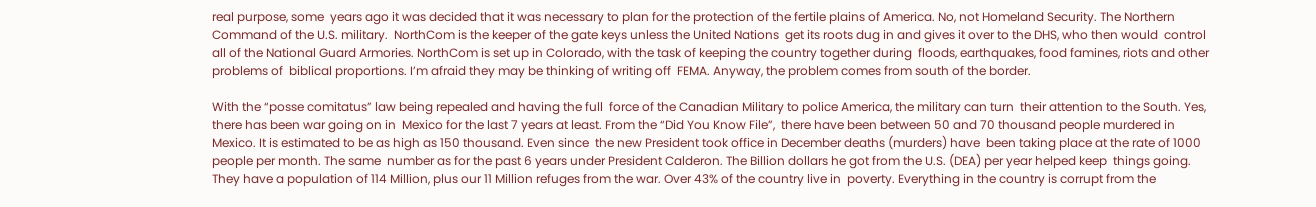real purpose, some  years ago it was decided that it was necessary to plan for the protection of the fertile plains of America. No, not Homeland Security. The Northern Command of the U.S. military.  NorthCom is the keeper of the gate keys unless the United Nations  get its roots dug in and gives it over to the DHS, who then would  control all of the National Guard Armories. NorthCom is set up in Colorado, with the task of keeping the country together during  floods, earthquakes, food famines, riots and other problems of  biblical proportions. I’m afraid they may be thinking of writing off  FEMA. Anyway, the problem comes from south of the border.

With the “posse comitatus” law being repealed and having the full  force of the Canadian Military to police America, the military can turn  their attention to the South. Yes, there has been war going on in  Mexico for the last 7 years at least. From the “Did You Know File”,  there have been between 50 and 70 thousand people murdered in  Mexico. It is estimated to be as high as 150 thousand. Even since  the new President took office in December deaths (murders) have  been taking place at the rate of 1000 people per month. The same  number as for the past 6 years under President Calderon. The Billion dollars he got from the U.S. (DEA) per year helped keep  things going. They have a population of 114 Million, plus our 11 Million refuges from the war. Over 43% of the country live in  poverty. Everything in the country is corrupt from the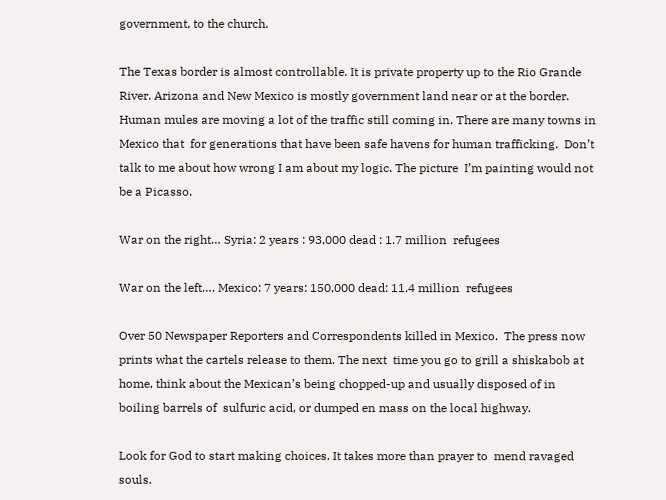government, to the church.

The Texas border is almost controllable. It is private property up to the Rio Grande River. Arizona and New Mexico is mostly government land near or at the border. Human mules are moving a lot of the traffic still coming in. There are many towns in Mexico that  for generations that have been safe havens for human trafficking.  Don’t talk to me about how wrong I am about my logic. The picture  I’m painting would not be a Picasso.

War on the right… Syria: 2 years : 93,000 dead : 1.7 million  refugees

War on the left…. Mexico: 7 years: 150,000 dead: 11.4 million  refugees

Over 50 Newspaper Reporters and Correspondents killed in Mexico.  The press now prints what the cartels release to them. The next  time you go to grill a shiskabob at home, think about the Mexican’s being chopped-up and usually disposed of in boiling barrels of  sulfuric acid, or dumped en mass on the local highway.

Look for God to start making choices. It takes more than prayer to  mend ravaged souls.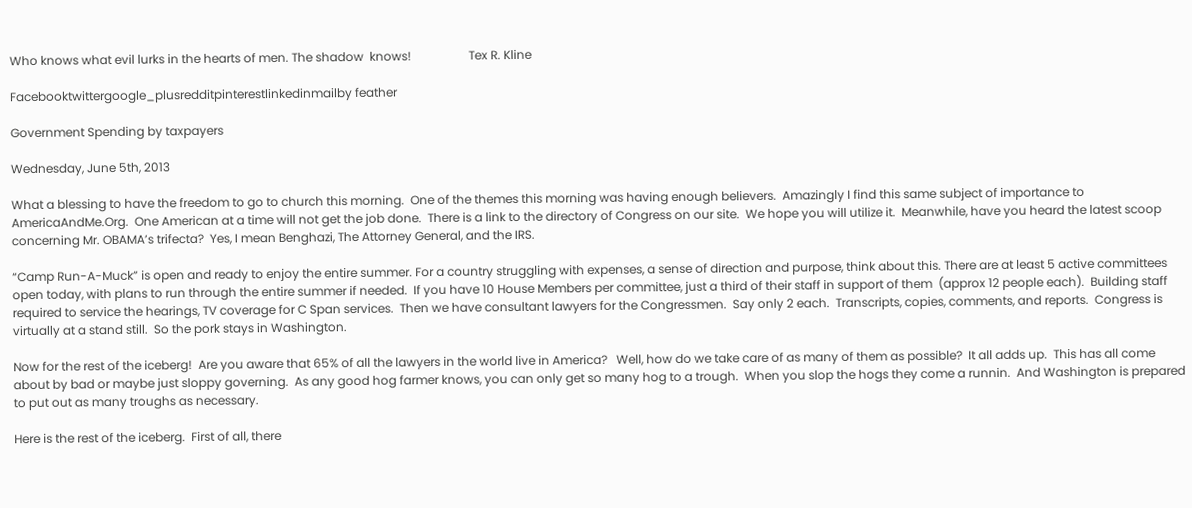Who knows what evil lurks in the hearts of men. The shadow  knows!                   Tex R. Kline

Facebooktwittergoogle_plusredditpinterestlinkedinmailby feather

Government Spending by taxpayers

Wednesday, June 5th, 2013

What a blessing to have the freedom to go to church this morning.  One of the themes this morning was having enough believers.  Amazingly I find this same subject of importance to AmericaAndMe.Org.  One American at a time will not get the job done.  There is a link to the directory of Congress on our site.  We hope you will utilize it.  Meanwhile, have you heard the latest scoop concerning Mr. OBAMA’s trifecta?  Yes, I mean Benghazi, The Attorney General, and the IRS.

“Camp Run-A-Muck” is open and ready to enjoy the entire summer. For a country struggling with expenses, a sense of direction and purpose, think about this. There are at least 5 active committees open today, with plans to run through the entire summer if needed.  If you have 10 House Members per committee, just a third of their staff in support of them  (approx 12 people each).  Building staff required to service the hearings, TV coverage for C Span services.  Then we have consultant lawyers for the Congressmen.  Say only 2 each.  Transcripts, copies, comments, and reports.  Congress is virtually at a stand still.  So the pork stays in Washington.

Now for the rest of the iceberg!  Are you aware that 65% of all the lawyers in the world live in America?   Well, how do we take care of as many of them as possible?  It all adds up.  This has all come about by bad or maybe just sloppy governing.  As any good hog farmer knows, you can only get so many hog to a trough.  When you slop the hogs they come a runnin.  And Washington is prepared to put out as many troughs as necessary.

Here is the rest of the iceberg.  First of all, there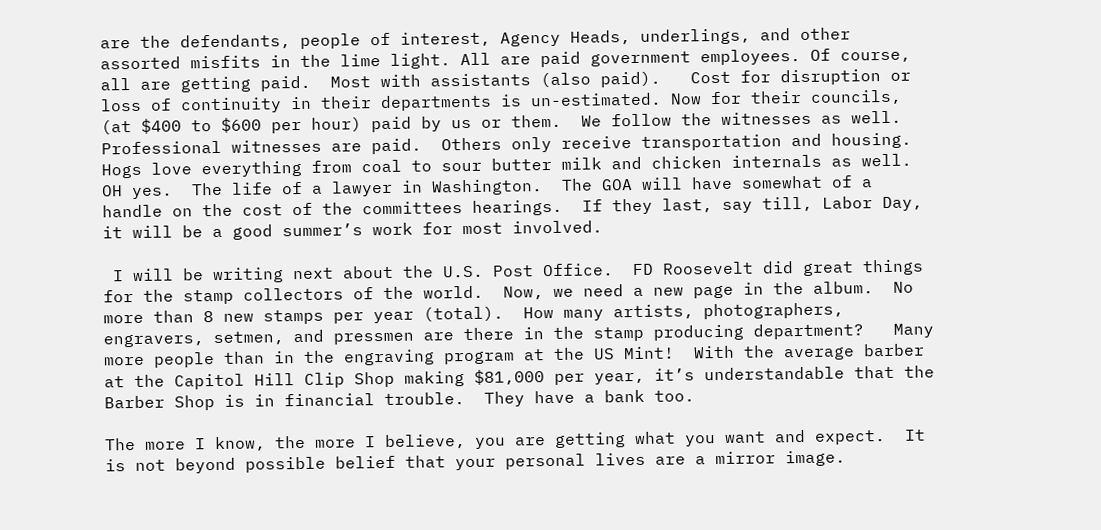are the defendants, people of interest, Agency Heads, underlings, and other assorted misfits in the lime light. All are paid government employees. Of course, all are getting paid.  Most with assistants (also paid).   Cost for disruption or loss of continuity in their departments is un-estimated. Now for their councils, (at $400 to $600 per hour) paid by us or them.  We follow the witnesses as well.  Professional witnesses are paid.  Others only receive transportation and housing.  Hogs love everything from coal to sour butter milk and chicken internals as well.  OH yes.  The life of a lawyer in Washington.  The GOA will have somewhat of a handle on the cost of the committees hearings.  If they last, say till, Labor Day, it will be a good summer’s work for most involved.

 I will be writing next about the U.S. Post Office.  FD Roosevelt did great things for the stamp collectors of the world.  Now, we need a new page in the album.  No more than 8 new stamps per year (total).  How many artists, photographers, engravers, setmen, and pressmen are there in the stamp producing department?   Many more people than in the engraving program at the US Mint!  With the average barber at the Capitol Hill Clip Shop making $81,000 per year, it’s understandable that the Barber Shop is in financial trouble.  They have a bank too.

The more I know, the more I believe, you are getting what you want and expect.  It is not beyond possible belief that your personal lives are a mirror image.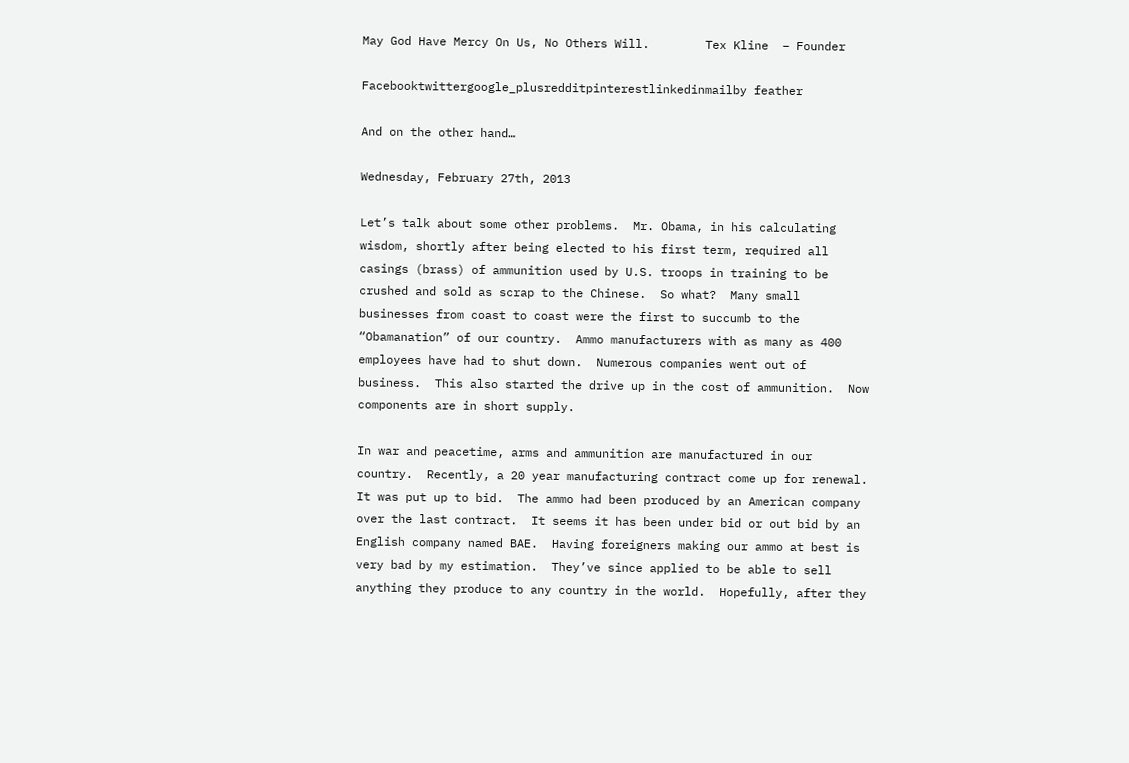May God Have Mercy On Us, No Others Will.        Tex Kline  – Founder

Facebooktwittergoogle_plusredditpinterestlinkedinmailby feather

And on the other hand…

Wednesday, February 27th, 2013

Let’s talk about some other problems.  Mr. Obama, in his calculating wisdom, shortly after being elected to his first term, required all casings (brass) of ammunition used by U.S. troops in training to be crushed and sold as scrap to the Chinese.  So what?  Many small businesses from coast to coast were the first to succumb to the “Obamanation” of our country.  Ammo manufacturers with as many as 400 employees have had to shut down.  Numerous companies went out of business.  This also started the drive up in the cost of ammunition.  Now components are in short supply.

In war and peacetime, arms and ammunition are manufactured in our country.  Recently, a 20 year manufacturing contract come up for renewal.  It was put up to bid.  The ammo had been produced by an American company over the last contract.  It seems it has been under bid or out bid by an English company named BAE.  Having foreigners making our ammo at best is very bad by my estimation.  They’ve since applied to be able to sell anything they produce to any country in the world.  Hopefully, after they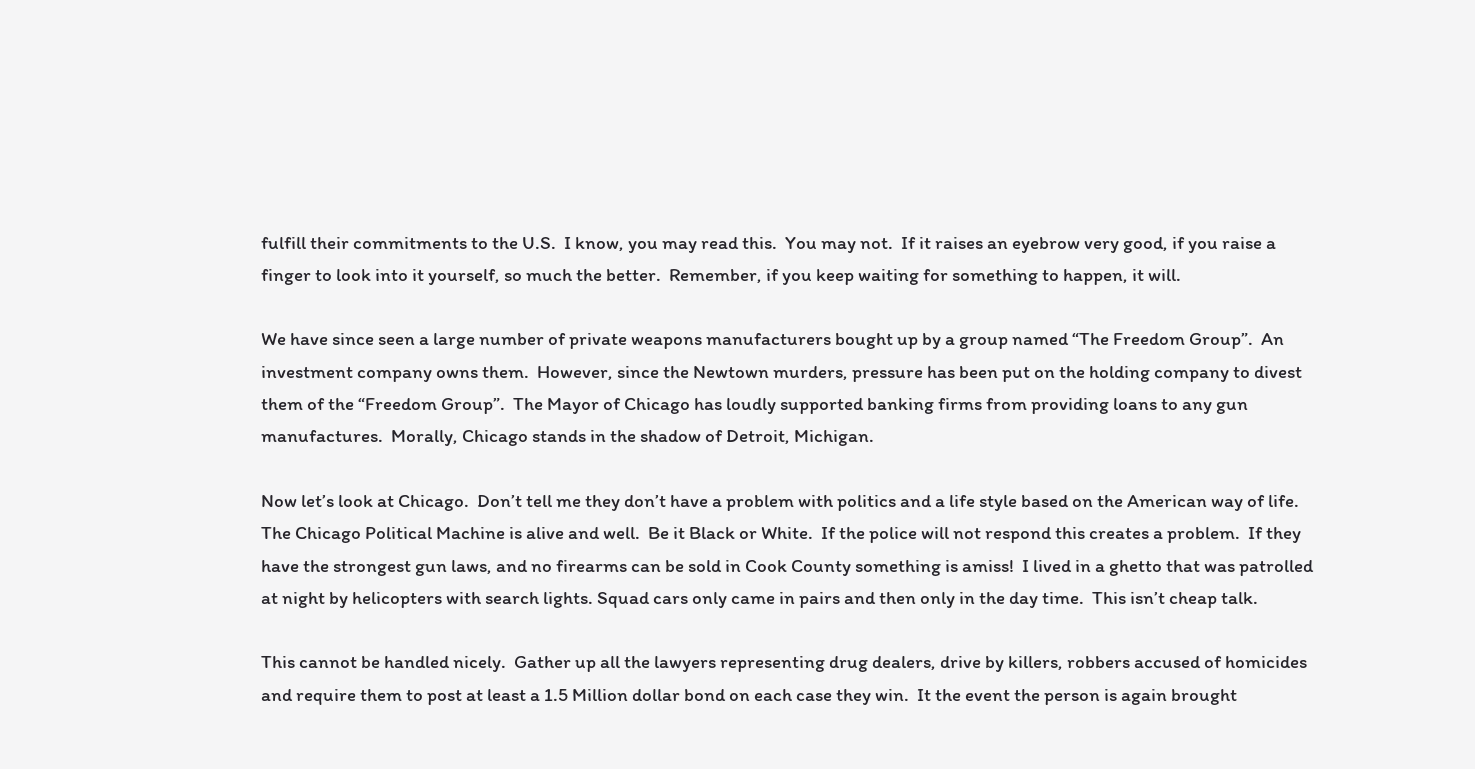fulfill their commitments to the U.S.  I know, you may read this.  You may not.  If it raises an eyebrow very good, if you raise a finger to look into it yourself, so much the better.  Remember, if you keep waiting for something to happen, it will.

We have since seen a large number of private weapons manufacturers bought up by a group named “The Freedom Group”.  An investment company owns them.  However, since the Newtown murders, pressure has been put on the holding company to divest them of the “Freedom Group”.  The Mayor of Chicago has loudly supported banking firms from providing loans to any gun manufactures.  Morally, Chicago stands in the shadow of Detroit, Michigan.

Now let’s look at Chicago.  Don’t tell me they don’t have a problem with politics and a life style based on the American way of life.  The Chicago Political Machine is alive and well.  Be it Black or White.  If the police will not respond this creates a problem.  If they have the strongest gun laws, and no firearms can be sold in Cook County something is amiss!  I lived in a ghetto that was patrolled at night by helicopters with search lights. Squad cars only came in pairs and then only in the day time.  This isn’t cheap talk.

This cannot be handled nicely.  Gather up all the lawyers representing drug dealers, drive by killers, robbers accused of homicides and require them to post at least a 1.5 Million dollar bond on each case they win.  It the event the person is again brought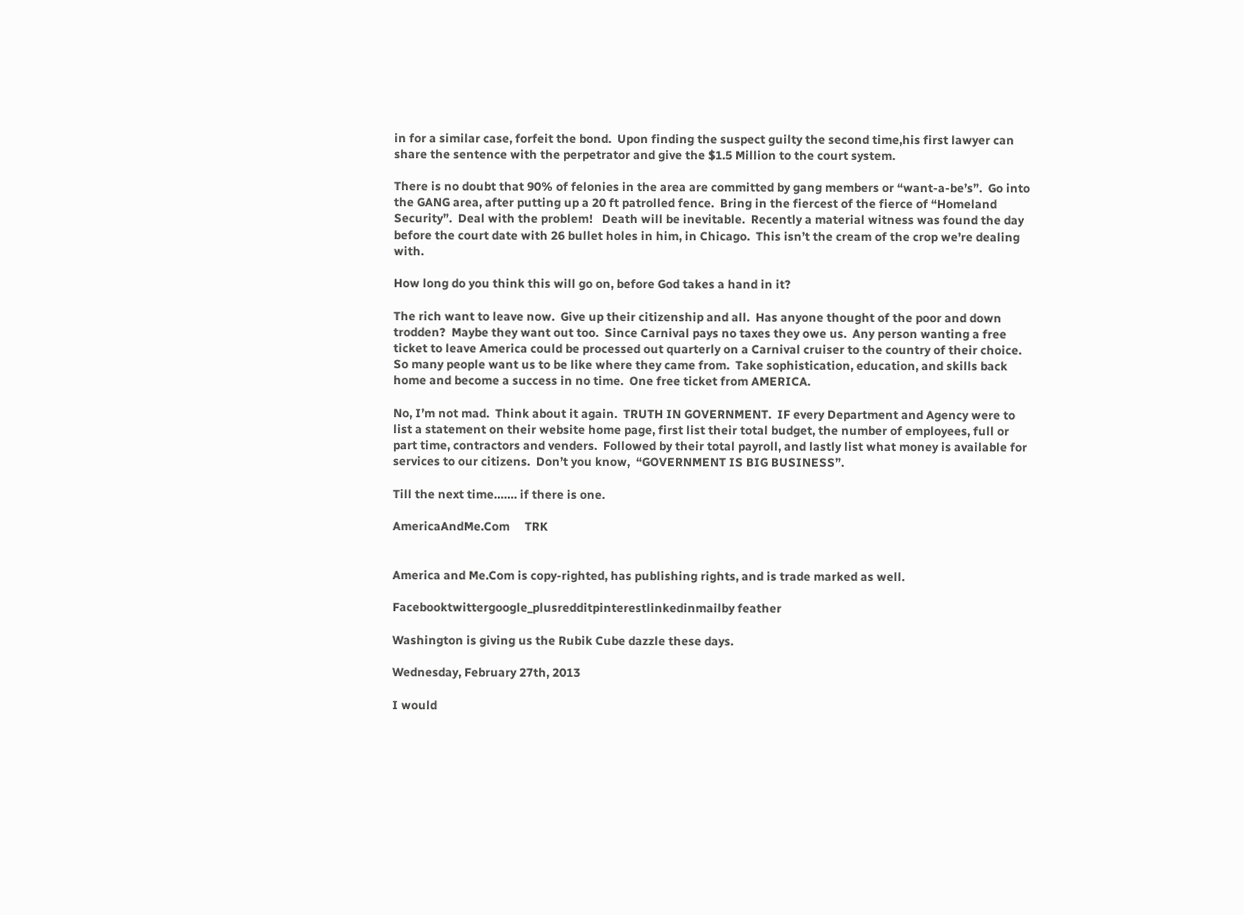in for a similar case, forfeit the bond.  Upon finding the suspect guilty the second time,his first lawyer can share the sentence with the perpetrator and give the $1.5 Million to the court system.

There is no doubt that 90% of felonies in the area are committed by gang members or “want-a-be’s”.  Go into the GANG area, after putting up a 20 ft patrolled fence.  Bring in the fiercest of the fierce of “Homeland Security”.  Deal with the problem!   Death will be inevitable.  Recently a material witness was found the day before the court date with 26 bullet holes in him, in Chicago.  This isn’t the cream of the crop we’re dealing with.

How long do you think this will go on, before God takes a hand in it?

The rich want to leave now.  Give up their citizenship and all.  Has anyone thought of the poor and down trodden?  Maybe they want out too.  Since Carnival pays no taxes they owe us.  Any person wanting a free ticket to leave America could be processed out quarterly on a Carnival cruiser to the country of their choice.  So many people want us to be like where they came from.  Take sophistication, education, and skills back home and become a success in no time.  One free ticket from AMERICA.

No, I’m not mad.  Think about it again.  TRUTH IN GOVERNMENT.  IF every Department and Agency were to list a statement on their website home page, first list their total budget, the number of employees, full or part time, contractors and venders.  Followed by their total payroll, and lastly list what money is available for services to our citizens.  Don’t you know,  “GOVERNMENT IS BIG BUSINESS”.

Till the next time……. if there is one.

AmericaAndMe.Com     TRK


America and Me.Com is copy-righted, has publishing rights, and is trade marked as well.

Facebooktwittergoogle_plusredditpinterestlinkedinmailby feather

Washington is giving us the Rubik Cube dazzle these days.

Wednesday, February 27th, 2013

I would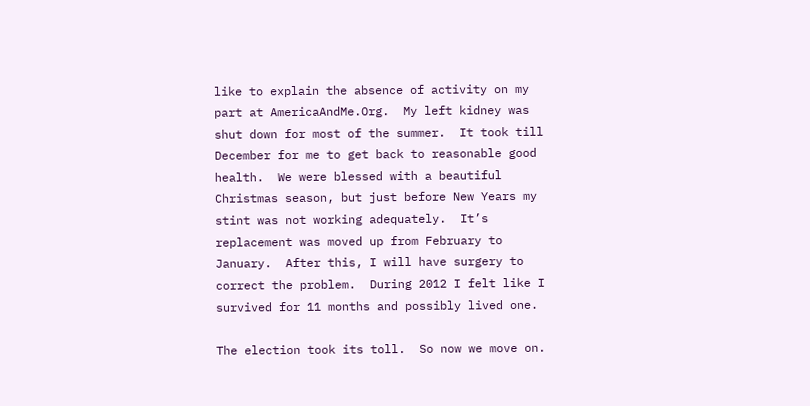like to explain the absence of activity on my part at AmericaAndMe.Org.  My left kidney was shut down for most of the summer.  It took till December for me to get back to reasonable good health.  We were blessed with a beautiful Christmas season, but just before New Years my stint was not working adequately.  It’s replacement was moved up from February to January.  After this, I will have surgery to correct the problem.  During 2012 I felt like I survived for 11 months and possibly lived one.

The election took its toll.  So now we move on.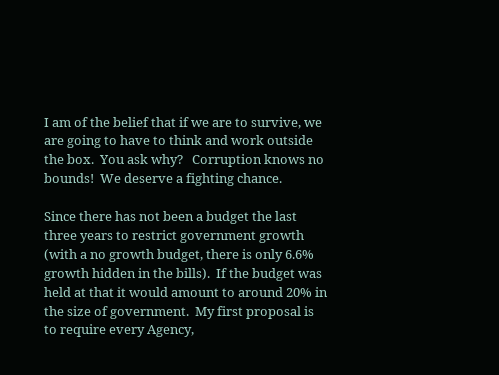I am of the belief that if we are to survive, we are going to have to think and work outside the box.  You ask why?   Corruption knows no bounds!  We deserve a fighting chance.

Since there has not been a budget the last three years to restrict government growth (with a no growth budget, there is only 6.6% growth hidden in the bills).  If the budget was held at that it would amount to around 20% in the size of government.  My first proposal is to require every Agency,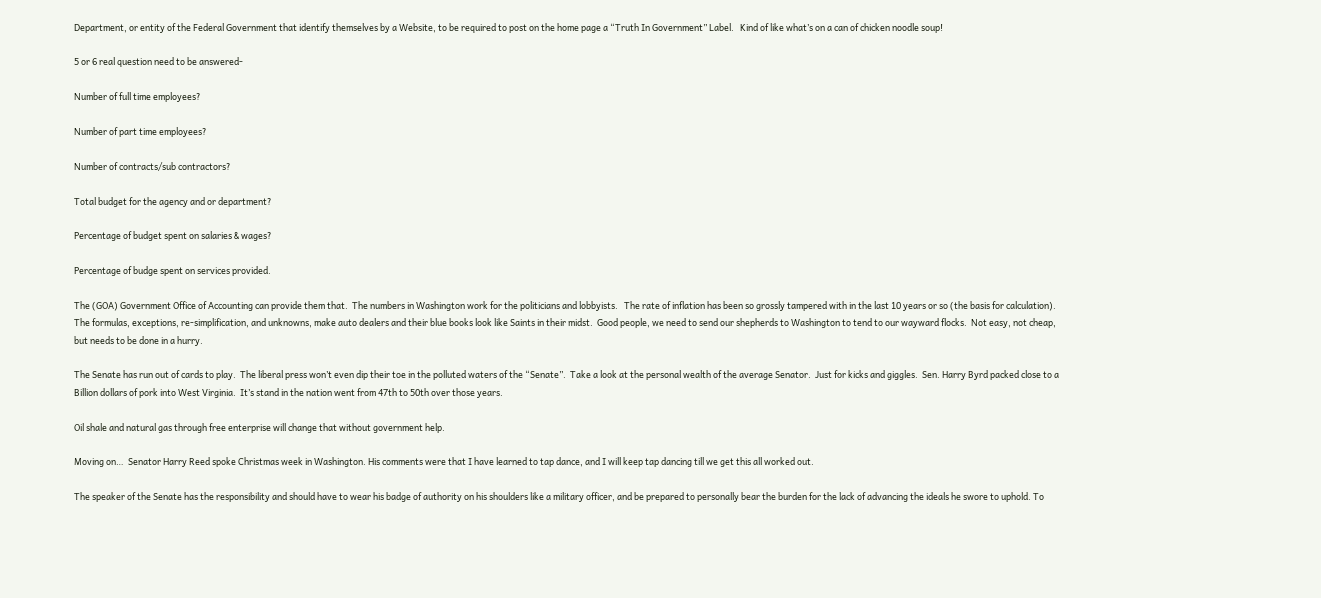Department, or entity of the Federal Government that identify themselves by a Website, to be required to post on the home page a “Truth In Government” Label.   Kind of like what’s on a can of chicken noodle soup!

5 or 6 real question need to be answered-

Number of full time employees?

Number of part time employees?

Number of contracts/sub contractors?

Total budget for the agency and or department?

Percentage of budget spent on salaries & wages?

Percentage of budge spent on services provided.

The (GOA) Government Office of Accounting can provide them that.  The numbers in Washington work for the politicians and lobbyists.   The rate of inflation has been so grossly tampered with in the last 10 years or so (the basis for calculation).   The formulas, exceptions, re-simplification, and unknowns, make auto dealers and their blue books look like Saints in their midst.  Good people, we need to send our shepherds to Washington to tend to our wayward flocks.  Not easy, not cheap, but needs to be done in a hurry.

The Senate has run out of cards to play.  The liberal press won’t even dip their toe in the polluted waters of the “Senate”.  Take a look at the personal wealth of the average Senator.  Just for kicks and giggles.  Sen. Harry Byrd packed close to a Billion dollars of pork into West Virginia.  It’s stand in the nation went from 47th to 50th over those years.

Oil shale and natural gas through free enterprise will change that without government help.

Moving on…  Senator Harry Reed spoke Christmas week in Washington. His comments were that I have learned to tap dance, and I will keep tap dancing till we get this all worked out.

The speaker of the Senate has the responsibility and should have to wear his badge of authority on his shoulders like a military officer, and be prepared to personally bear the burden for the lack of advancing the ideals he swore to uphold. To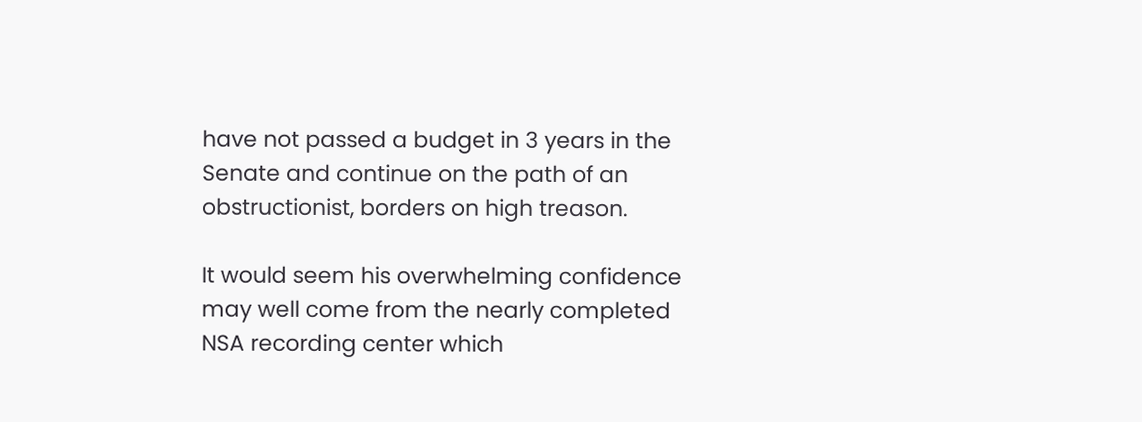have not passed a budget in 3 years in the Senate and continue on the path of an obstructionist, borders on high treason.

It would seem his overwhelming confidence may well come from the nearly completed NSA recording center which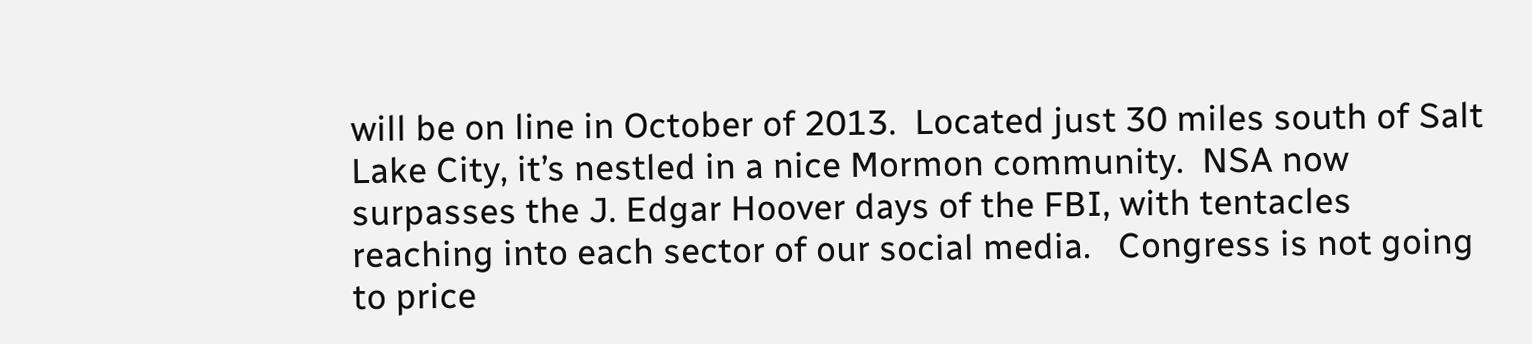will be on line in October of 2013.  Located just 30 miles south of Salt Lake City, it’s nestled in a nice Mormon community.  NSA now surpasses the J. Edgar Hoover days of the FBI, with tentacles reaching into each sector of our social media.   Congress is not going to price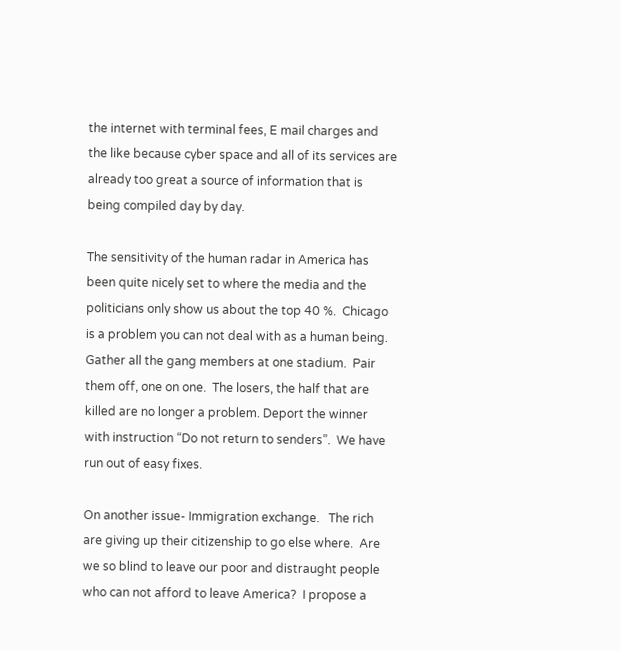the internet with terminal fees, E mail charges and the like because cyber space and all of its services are already too great a source of information that is being compiled day by day.

The sensitivity of the human radar in America has been quite nicely set to where the media and the politicians only show us about the top 40 %.  Chicago is a problem you can not deal with as a human being.  Gather all the gang members at one stadium.  Pair them off, one on one.  The losers, the half that are killed are no longer a problem. Deport the winner with instruction “Do not return to senders”.  We have run out of easy fixes.

On another issue- Immigration exchange.   The rich are giving up their citizenship to go else where.  Are we so blind to leave our poor and distraught people who can not afford to leave America?  I propose a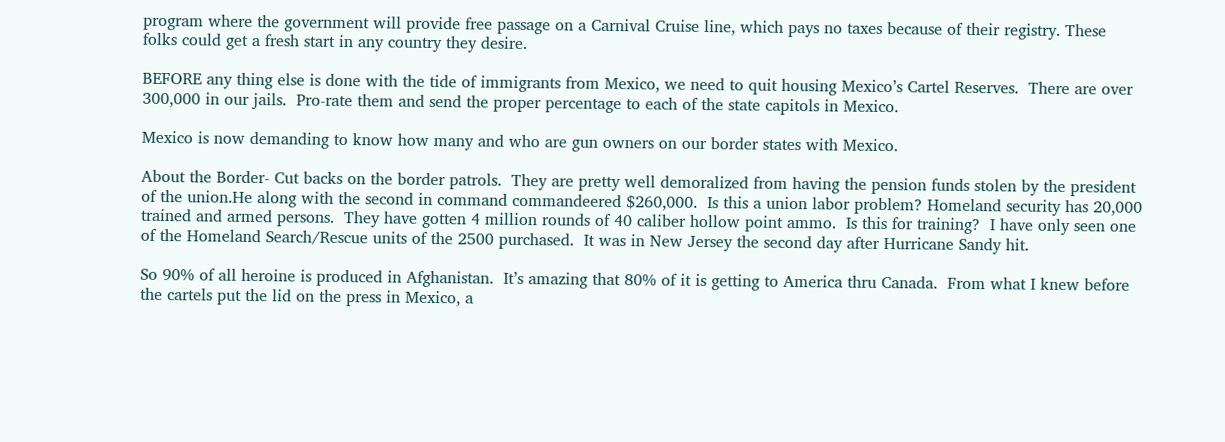program where the government will provide free passage on a Carnival Cruise line, which pays no taxes because of their registry. These folks could get a fresh start in any country they desire.

BEFORE any thing else is done with the tide of immigrants from Mexico, we need to quit housing Mexico’s Cartel Reserves.  There are over 300,000 in our jails.  Pro-rate them and send the proper percentage to each of the state capitols in Mexico.

Mexico is now demanding to know how many and who are gun owners on our border states with Mexico.

About the Border- Cut backs on the border patrols.  They are pretty well demoralized from having the pension funds stolen by the president of the union.He along with the second in command commandeered $260,000.  Is this a union labor problem? Homeland security has 20,000 trained and armed persons.  They have gotten 4 million rounds of 40 caliber hollow point ammo.  Is this for training?  I have only seen one of the Homeland Search/Rescue units of the 2500 purchased.  It was in New Jersey the second day after Hurricane Sandy hit.

So 90% of all heroine is produced in Afghanistan.  It’s amazing that 80% of it is getting to America thru Canada.  From what I knew before the cartels put the lid on the press in Mexico, a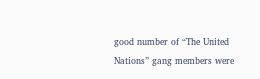good number of “The United Nations” gang members were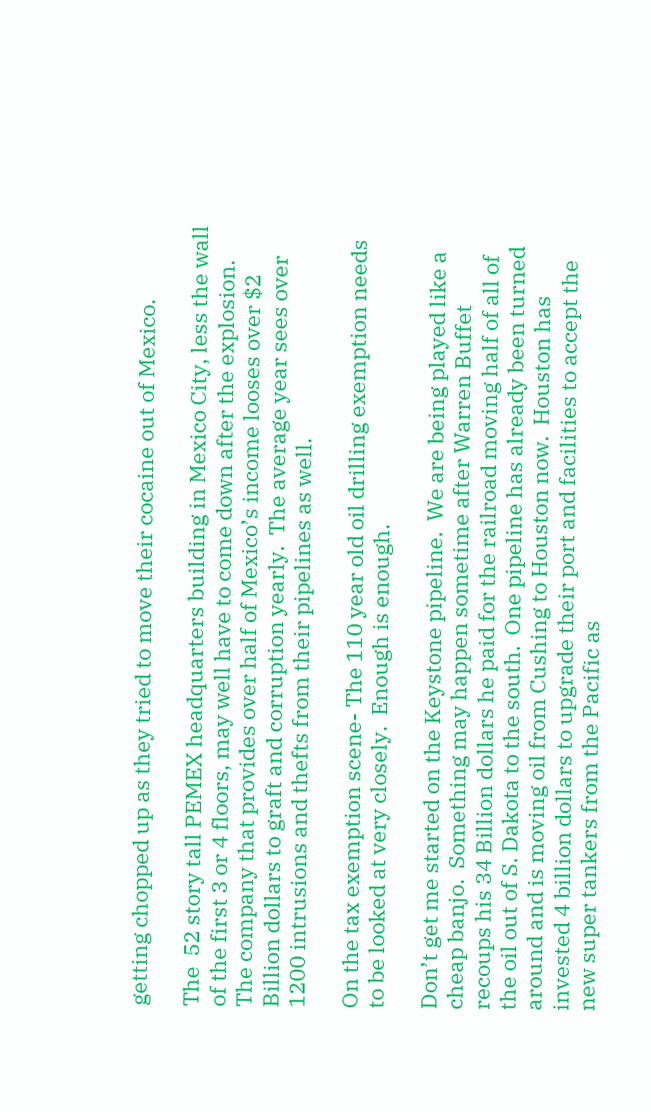getting chopped up as they tried to move their cocaine out of Mexico.

The  52 story tall PEMEX headquarters building in Mexico City, less the wall of the first 3 or 4 floors, may well have to come down after the explosion.  The company that provides over half of Mexico’s income looses over $2 Billion dollars to graft and corruption yearly.  The average year sees over 1200 intrusions and thefts from their pipelines as well.

On the tax exemption scene- The 110 year old oil drilling exemption needs to be looked at very closely.  Enough is enough.

Don’t get me started on the Keystone pipeline.  We are being played like a cheap banjo.  Something may happen sometime after Warren Buffet recoups his 34 Billion dollars he paid for the railroad moving half of all of the oil out of S. Dakota to the south.  One pipeline has already been turned around and is moving oil from Cushing to Houston now.  Houston has invested 4 billion dollars to upgrade their port and facilities to accept the new super tankers from the Pacific as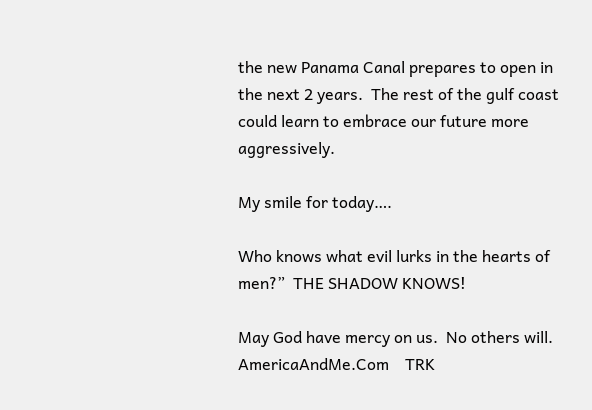the new Panama Canal prepares to open in the next 2 years.  The rest of the gulf coast could learn to embrace our future more aggressively.

My smile for today….

Who knows what evil lurks in the hearts of men?”  THE SHADOW KNOWS!

May God have mercy on us.  No others will.       AmericaAndMe.Com    TRK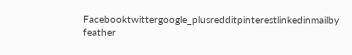Facebooktwittergoogle_plusredditpinterestlinkedinmailby feather